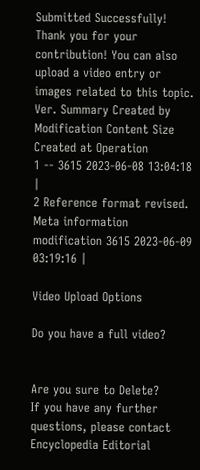Submitted Successfully!
Thank you for your contribution! You can also upload a video entry or images related to this topic.
Ver. Summary Created by Modification Content Size Created at Operation
1 -- 3615 2023-06-08 13:04:18 |
2 Reference format revised. Meta information modification 3615 2023-06-09 03:19:16 |

Video Upload Options

Do you have a full video?


Are you sure to Delete?
If you have any further questions, please contact Encyclopedia Editorial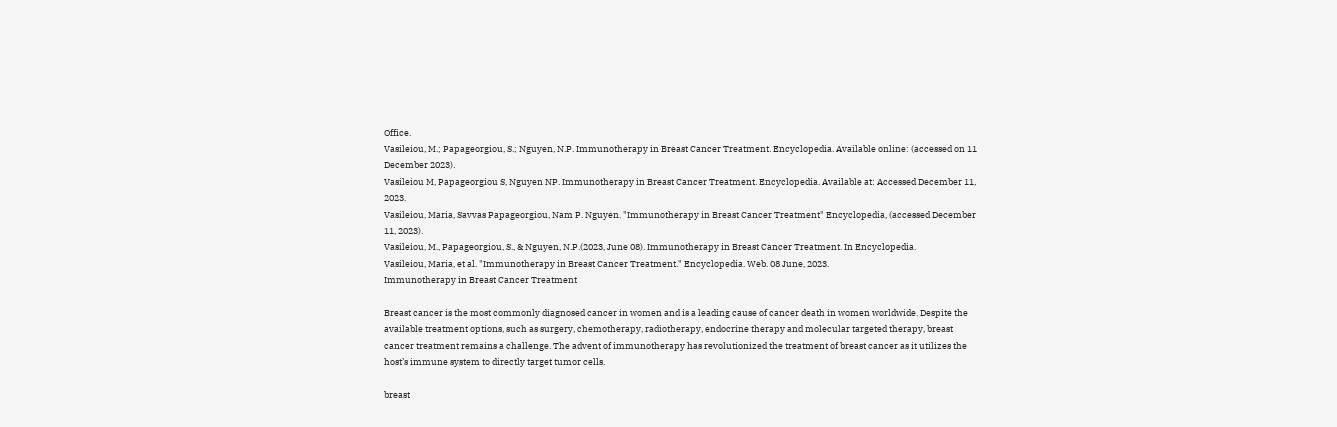Office.
Vasileiou, M.; Papageorgiou, S.; Nguyen, N.P. Immunotherapy in Breast Cancer Treatment. Encyclopedia. Available online: (accessed on 11 December 2023).
Vasileiou M, Papageorgiou S, Nguyen NP. Immunotherapy in Breast Cancer Treatment. Encyclopedia. Available at: Accessed December 11, 2023.
Vasileiou, Maria, Savvas Papageorgiou, Nam P. Nguyen. "Immunotherapy in Breast Cancer Treatment" Encyclopedia, (accessed December 11, 2023).
Vasileiou, M., Papageorgiou, S., & Nguyen, N.P.(2023, June 08). Immunotherapy in Breast Cancer Treatment. In Encyclopedia.
Vasileiou, Maria, et al. "Immunotherapy in Breast Cancer Treatment." Encyclopedia. Web. 08 June, 2023.
Immunotherapy in Breast Cancer Treatment

Breast cancer is the most commonly diagnosed cancer in women and is a leading cause of cancer death in women worldwide. Despite the available treatment options, such as surgery, chemotherapy, radiotherapy, endocrine therapy and molecular targeted therapy, breast cancer treatment remains a challenge. The advent of immunotherapy has revolutionized the treatment of breast cancer as it utilizes the host’s immune system to directly target tumor cells.

breast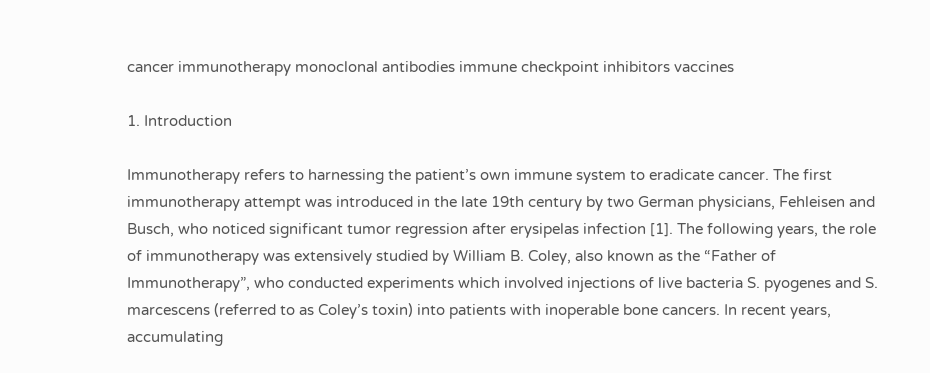cancer immunotherapy monoclonal antibodies immune checkpoint inhibitors vaccines

1. Introduction

Immunotherapy refers to harnessing the patient’s own immune system to eradicate cancer. The first immunotherapy attempt was introduced in the late 19th century by two German physicians, Fehleisen and Busch, who noticed significant tumor regression after erysipelas infection [1]. The following years, the role of immunotherapy was extensively studied by William B. Coley, also known as the “Father of Immunotherapy”, who conducted experiments which involved injections of live bacteria S. pyogenes and S. marcescens (referred to as Coley’s toxin) into patients with inoperable bone cancers. In recent years, accumulating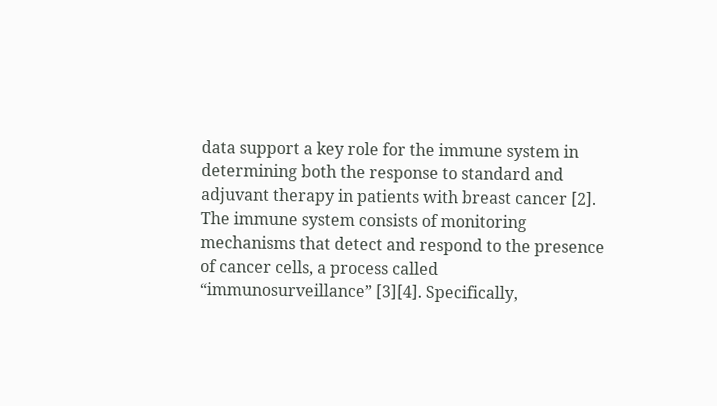data support a key role for the immune system in determining both the response to standard and adjuvant therapy in patients with breast cancer [2].
The immune system consists of monitoring mechanisms that detect and respond to the presence of cancer cells, a process called “immunosurveillance” [3][4]. Specifically,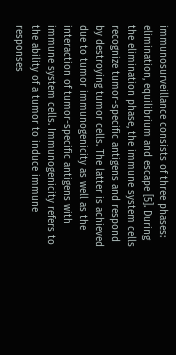immunosurveillance consists of three phases: elimination, equilibrium and escape [5]. During the elimination phase, the immune system cells recognize tumor-specific antigens and respond by destroying tumor cells. The latter is achieved due to tumor immunogenicity as well as the interaction of tumor-specific antigens with immune system cells. Immunogenicity refers to the ability of a tumor to induce immune responses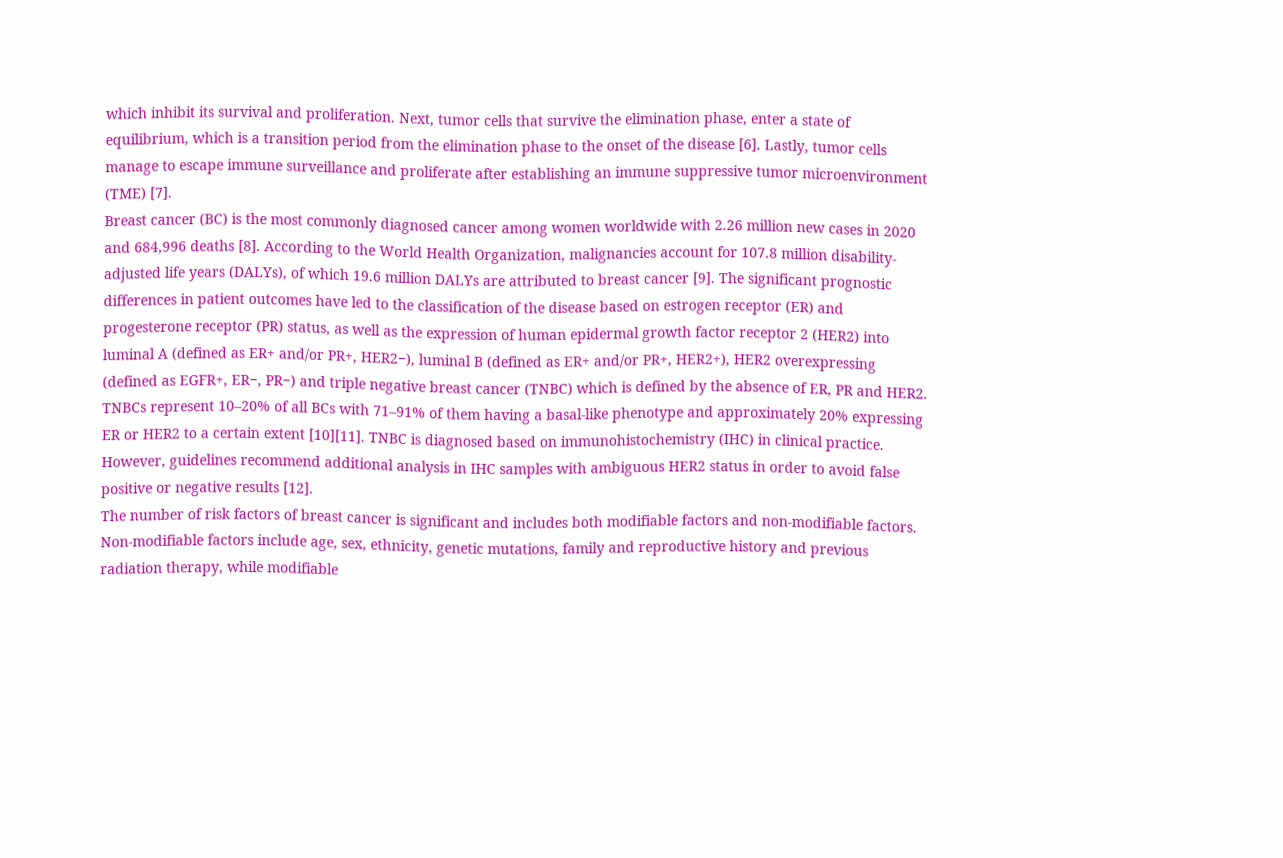which inhibit its survival and proliferation. Next, tumor cells that survive the elimination phase, enter a state of equilibrium, which is a transition period from the elimination phase to the onset of the disease [6]. Lastly, tumor cells manage to escape immune surveillance and proliferate after establishing an immune suppressive tumor microenvironment (TME) [7].
Breast cancer (BC) is the most commonly diagnosed cancer among women worldwide with 2.26 million new cases in 2020 and 684,996 deaths [8]. According to the World Health Organization, malignancies account for 107.8 million disability-adjusted life years (DALYs), of which 19.6 million DALYs are attributed to breast cancer [9]. The significant prognostic differences in patient outcomes have led to the classification of the disease based on estrogen receptor (ER) and progesterone receptor (PR) status, as well as the expression of human epidermal growth factor receptor 2 (HER2) into luminal A (defined as ER+ and/or PR+, HER2−), luminal B (defined as ER+ and/or PR+, HER2+), HER2 overexpressing (defined as EGFR+, ER−, PR−) and triple negative breast cancer (TNBC) which is defined by the absence of ER, PR and HER2. TNBCs represent 10–20% of all BCs with 71–91% of them having a basal-like phenotype and approximately 20% expressing ER or HER2 to a certain extent [10][11]. TNBC is diagnosed based on immunohistochemistry (IHC) in clinical practice. However, guidelines recommend additional analysis in IHC samples with ambiguous HER2 status in order to avoid false positive or negative results [12].
The number of risk factors of breast cancer is significant and includes both modifiable factors and non-modifiable factors. Non-modifiable factors include age, sex, ethnicity, genetic mutations, family and reproductive history and previous radiation therapy, while modifiable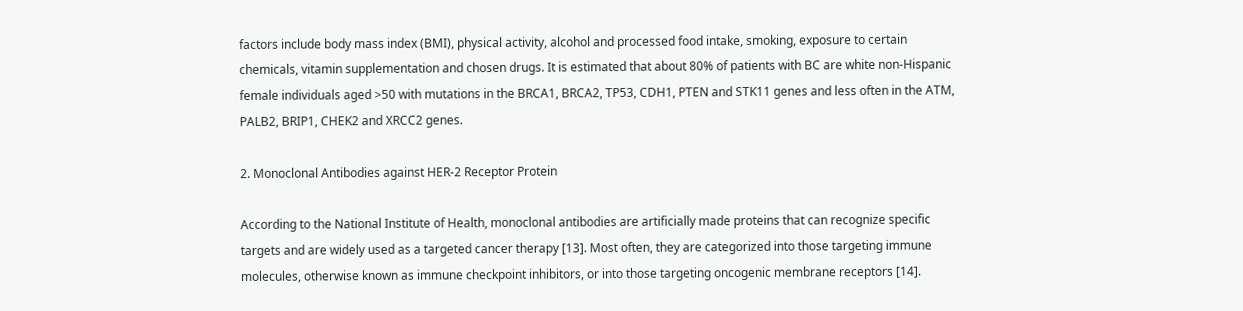factors include body mass index (BMI), physical activity, alcohol and processed food intake, smoking, exposure to certain chemicals, vitamin supplementation and chosen drugs. It is estimated that about 80% of patients with BC are white non-Hispanic female individuals aged >50 with mutations in the BRCA1, BRCA2, TP53, CDH1, PTEN and STK11 genes and less often in the ATM, PALB2, BRIP1, CHEK2 and XRCC2 genes.

2. Monoclonal Antibodies against HER-2 Receptor Protein

According to the National Institute of Health, monoclonal antibodies are artificially made proteins that can recognize specific targets and are widely used as a targeted cancer therapy [13]. Most often, they are categorized into those targeting immune molecules, otherwise known as immune checkpoint inhibitors, or into those targeting oncogenic membrane receptors [14].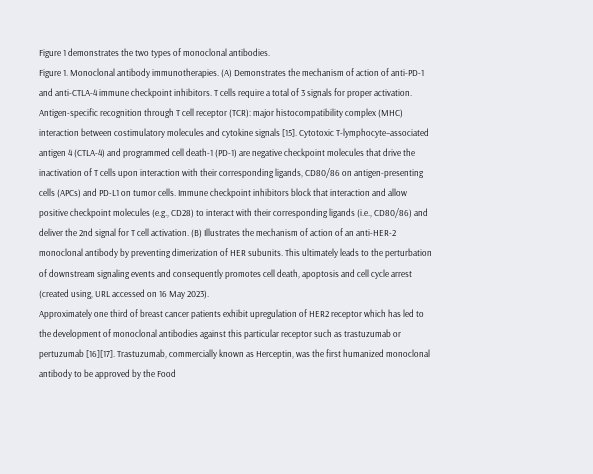Figure 1 demonstrates the two types of monoclonal antibodies.
Figure 1. Monoclonal antibody immunotherapies. (A) Demonstrates the mechanism of action of anti-PD-1 and anti-CTLA-4 immune checkpoint inhibitors. T cells require a total of 3 signals for proper activation. Antigen-specific recognition through T cell receptor (TCR): major histocompatibility complex (MHC) interaction between costimulatory molecules and cytokine signals [15]. Cytotoxic T-lymphocyte–associated antigen 4 (CTLA-4) and programmed cell death-1 (PD-1) are negative checkpoint molecules that drive the inactivation of T cells upon interaction with their corresponding ligands, CD80/86 on antigen-presenting cells (APCs) and PD-L1 on tumor cells. Immune checkpoint inhibitors block that interaction and allow positive checkpoint molecules (e.g., CD28) to interact with their corresponding ligands (i.e., CD80/86) and deliver the 2nd signal for T cell activation. (B) Illustrates the mechanism of action of an anti-HER-2 monoclonal antibody by preventing dimerization of HER subunits. This ultimately leads to the perturbation of downstream signaling events and consequently promotes cell death, apoptosis and cell cycle arrest (created using, URL accessed on 16 May 2023).
Approximately one third of breast cancer patients exhibit upregulation of HER2 receptor which has led to the development of monoclonal antibodies against this particular receptor such as trastuzumab or pertuzumab [16][17]. Trastuzumab, commercially known as Herceptin, was the first humanized monoclonal antibody to be approved by the Food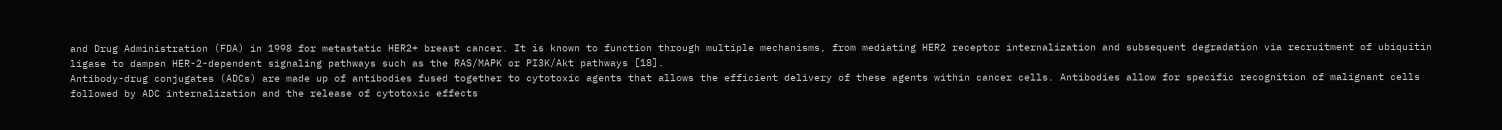and Drug Administration (FDA) in 1998 for metastatic HER2+ breast cancer. It is known to function through multiple mechanisms, from mediating HER2 receptor internalization and subsequent degradation via recruitment of ubiquitin ligase to dampen HER-2-dependent signaling pathways such as the RAS/MAPK or PI3K/Akt pathways [18].
Antibody-drug conjugates (ADCs) are made up of antibodies fused together to cytotoxic agents that allows the efficient delivery of these agents within cancer cells. Antibodies allow for specific recognition of malignant cells followed by ADC internalization and the release of cytotoxic effects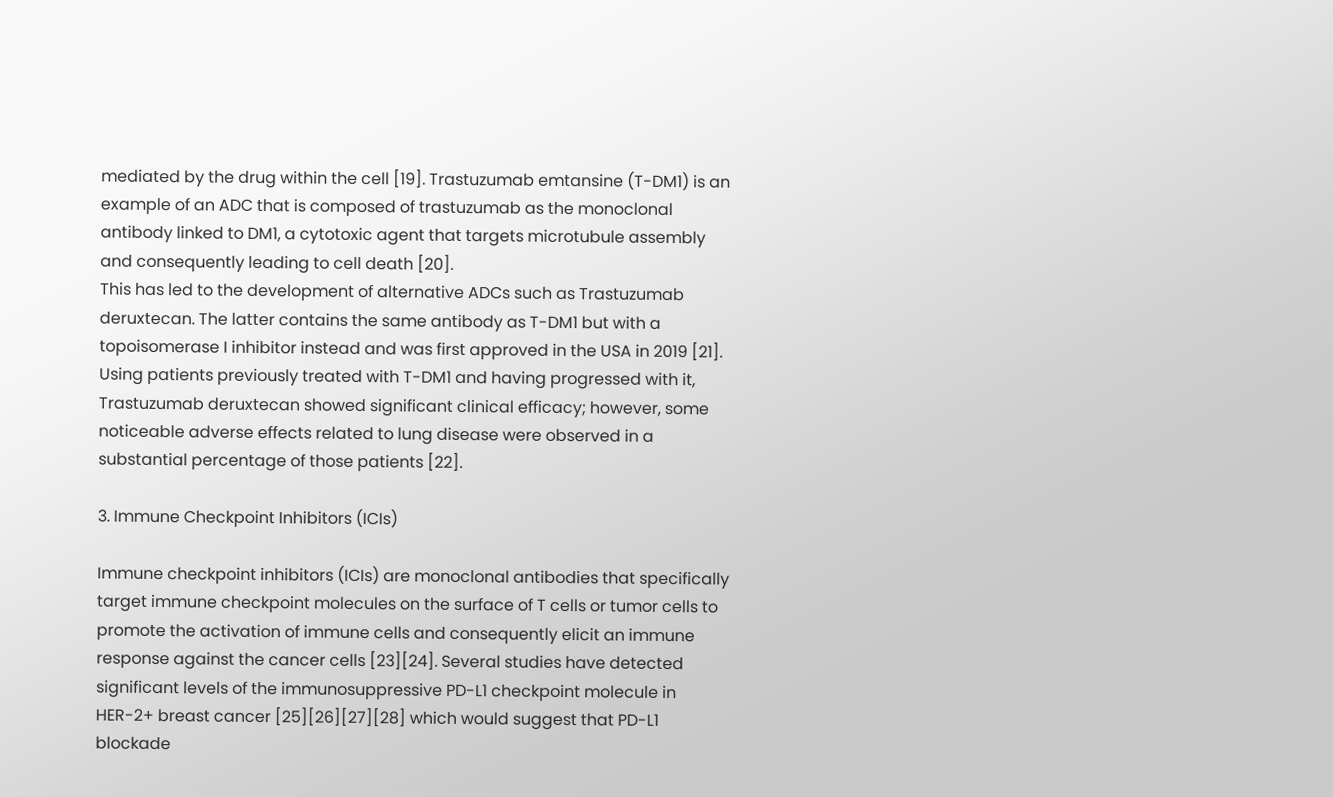mediated by the drug within the cell [19]. Trastuzumab emtansine (T-DM1) is an example of an ADC that is composed of trastuzumab as the monoclonal antibody linked to DM1, a cytotoxic agent that targets microtubule assembly and consequently leading to cell death [20].
This has led to the development of alternative ADCs such as Trastuzumab deruxtecan. The latter contains the same antibody as T-DM1 but with a topoisomerase I inhibitor instead and was first approved in the USA in 2019 [21]. Using patients previously treated with T-DM1 and having progressed with it, Trastuzumab deruxtecan showed significant clinical efficacy; however, some noticeable adverse effects related to lung disease were observed in a substantial percentage of those patients [22].

3. Immune Checkpoint Inhibitors (ICIs)

Immune checkpoint inhibitors (ICIs) are monoclonal antibodies that specifically target immune checkpoint molecules on the surface of T cells or tumor cells to promote the activation of immune cells and consequently elicit an immune response against the cancer cells [23][24]. Several studies have detected significant levels of the immunosuppressive PD-L1 checkpoint molecule in HER-2+ breast cancer [25][26][27][28] which would suggest that PD-L1 blockade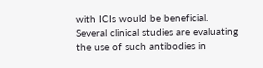with ICIs would be beneficial.
Several clinical studies are evaluating the use of such antibodies in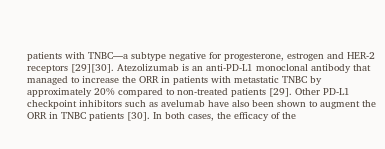patients with TNBC—a subtype negative for progesterone, estrogen and HER-2 receptors [29][30]. Atezolizumab is an anti-PD-L1 monoclonal antibody that managed to increase the ORR in patients with metastatic TNBC by approximately 20% compared to non-treated patients [29]. Other PD-L1 checkpoint inhibitors such as avelumab have also been shown to augment the ORR in TNBC patients [30]. In both cases, the efficacy of the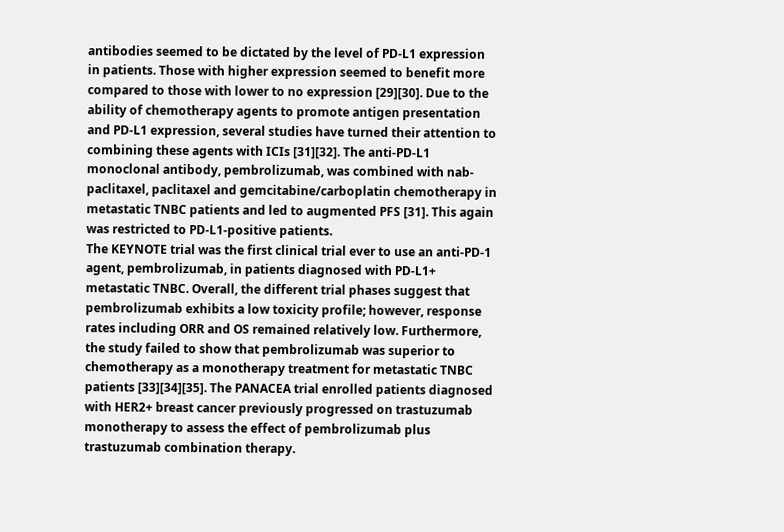antibodies seemed to be dictated by the level of PD-L1 expression in patients. Those with higher expression seemed to benefit more compared to those with lower to no expression [29][30]. Due to the ability of chemotherapy agents to promote antigen presentation and PD-L1 expression, several studies have turned their attention to combining these agents with ICIs [31][32]. The anti-PD-L1 monoclonal antibody, pembrolizumab, was combined with nab-paclitaxel, paclitaxel and gemcitabine/carboplatin chemotherapy in metastatic TNBC patients and led to augmented PFS [31]. This again was restricted to PD-L1-positive patients.
The KEYNOTE trial was the first clinical trial ever to use an anti-PD-1 agent, pembrolizumab, in patients diagnosed with PD-L1+ metastatic TNBC. Overall, the different trial phases suggest that pembrolizumab exhibits a low toxicity profile; however, response rates including ORR and OS remained relatively low. Furthermore, the study failed to show that pembrolizumab was superior to chemotherapy as a monotherapy treatment for metastatic TNBC patients [33][34][35]. The PANACEA trial enrolled patients diagnosed with HER2+ breast cancer previously progressed on trastuzumab monotherapy to assess the effect of pembrolizumab plus trastuzumab combination therapy.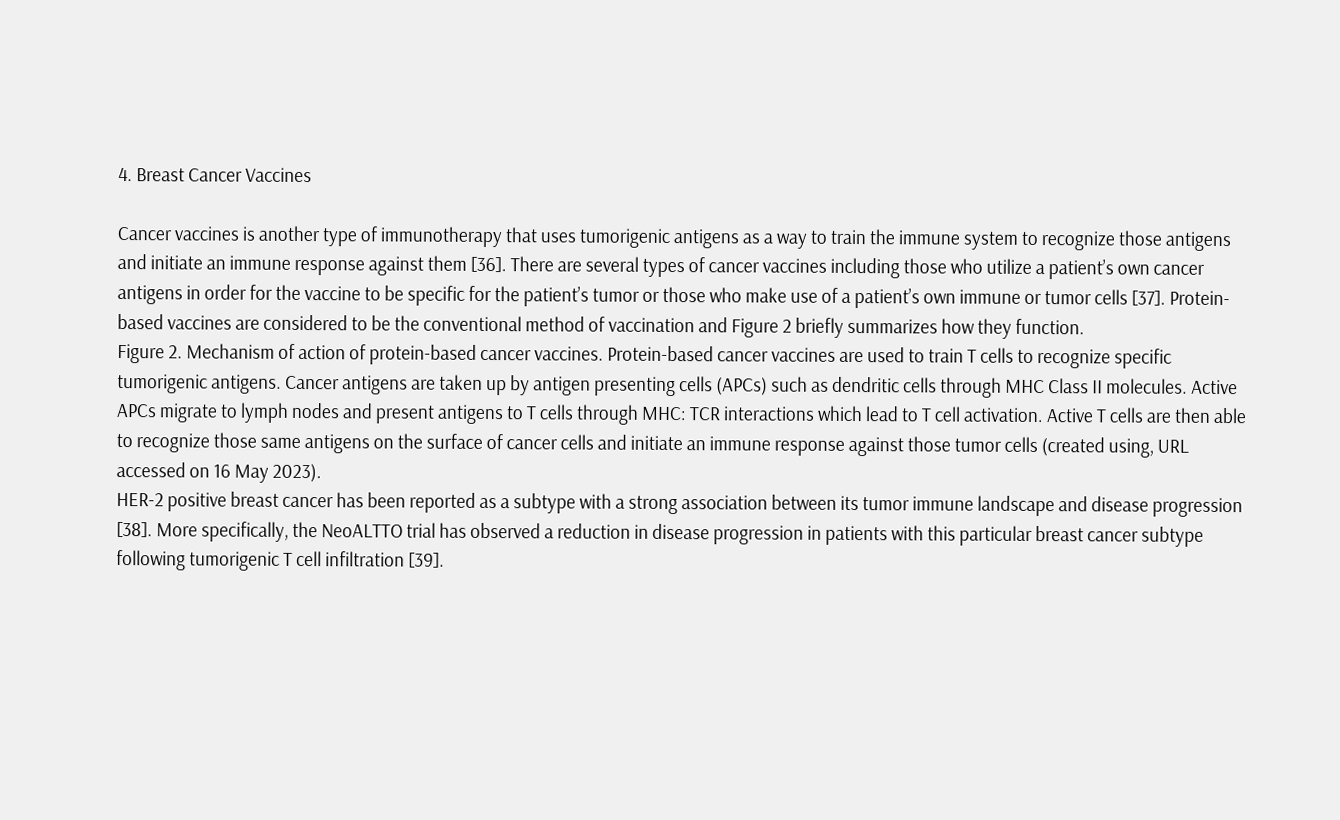4. Breast Cancer Vaccines

Cancer vaccines is another type of immunotherapy that uses tumorigenic antigens as a way to train the immune system to recognize those antigens and initiate an immune response against them [36]. There are several types of cancer vaccines including those who utilize a patient’s own cancer antigens in order for the vaccine to be specific for the patient’s tumor or those who make use of a patient’s own immune or tumor cells [37]. Protein-based vaccines are considered to be the conventional method of vaccination and Figure 2 briefly summarizes how they function.
Figure 2. Mechanism of action of protein-based cancer vaccines. Protein-based cancer vaccines are used to train T cells to recognize specific tumorigenic antigens. Cancer antigens are taken up by antigen presenting cells (APCs) such as dendritic cells through MHC Class II molecules. Active APCs migrate to lymph nodes and present antigens to T cells through MHC: TCR interactions which lead to T cell activation. Active T cells are then able to recognize those same antigens on the surface of cancer cells and initiate an immune response against those tumor cells (created using, URL accessed on 16 May 2023).
HER-2 positive breast cancer has been reported as a subtype with a strong association between its tumor immune landscape and disease progression [38]. More specifically, the NeoALTTO trial has observed a reduction in disease progression in patients with this particular breast cancer subtype following tumorigenic T cell infiltration [39].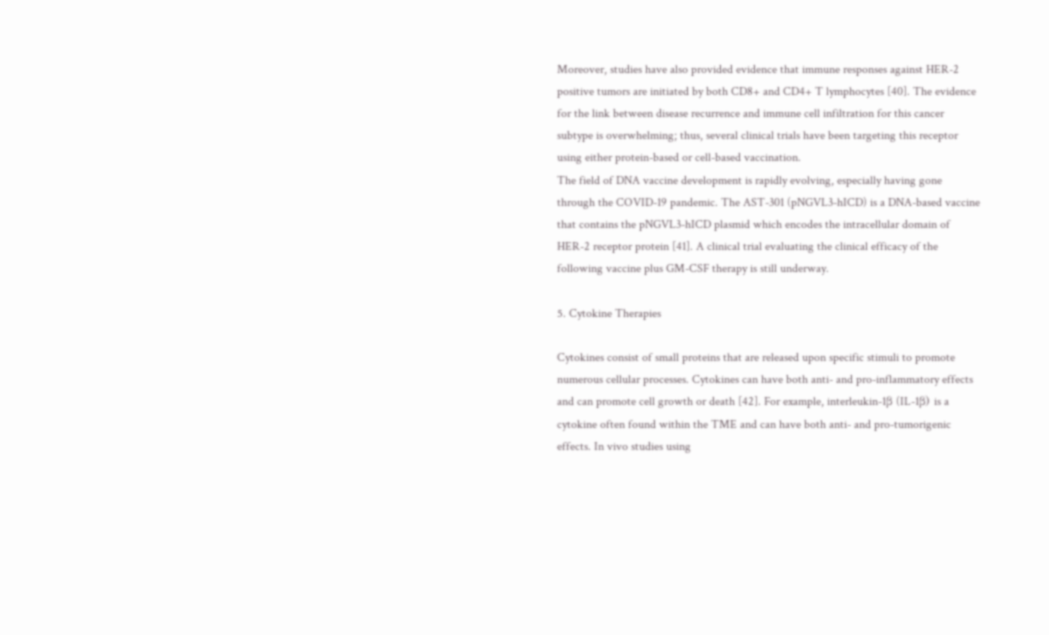Moreover, studies have also provided evidence that immune responses against HER-2 positive tumors are initiated by both CD8+ and CD4+ T lymphocytes [40]. The evidence for the link between disease recurrence and immune cell infiltration for this cancer subtype is overwhelming; thus, several clinical trials have been targeting this receptor using either protein-based or cell-based vaccination.
The field of DNA vaccine development is rapidly evolving, especially having gone through the COVID-19 pandemic. The AST-301 (pNGVL3-hICD) is a DNA-based vaccine that contains the pNGVL3-hICD plasmid which encodes the intracellular domain of HER-2 receptor protein [41]. A clinical trial evaluating the clinical efficacy of the following vaccine plus GM-CSF therapy is still underway.

5. Cytokine Therapies

Cytokines consist of small proteins that are released upon specific stimuli to promote numerous cellular processes. Cytokines can have both anti- and pro-inflammatory effects and can promote cell growth or death [42]. For example, interleukin-1β (IL-1β) is a cytokine often found within the TME and can have both anti- and pro-tumorigenic effects. In vivo studies using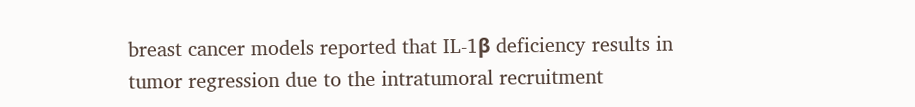breast cancer models reported that IL-1β deficiency results in tumor regression due to the intratumoral recruitment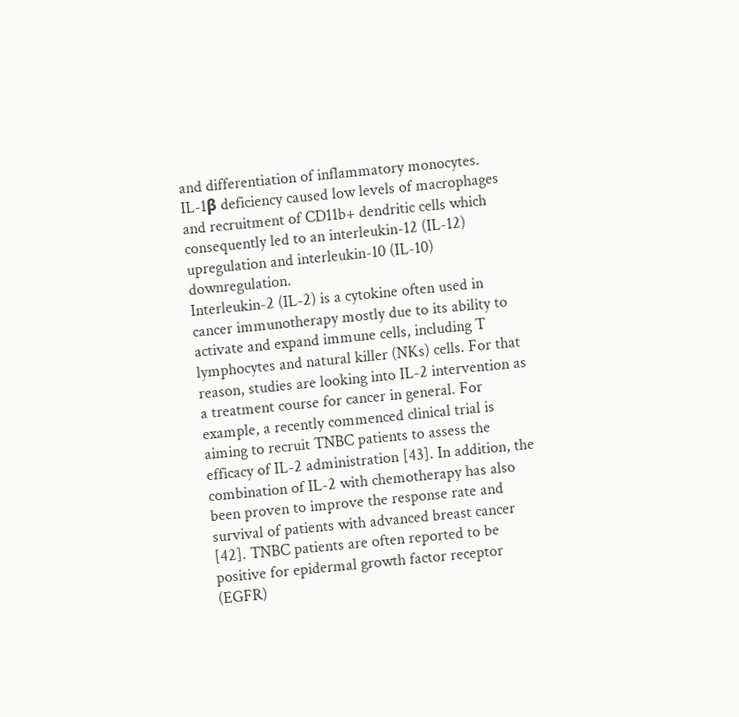and differentiation of inflammatory monocytes. IL-1β deficiency caused low levels of macrophages and recruitment of CD11b+ dendritic cells which consequently led to an interleukin-12 (IL-12) upregulation and interleukin-10 (IL-10) downregulation.
Interleukin-2 (IL-2) is a cytokine often used in cancer immunotherapy mostly due to its ability to activate and expand immune cells, including T lymphocytes and natural killer (NKs) cells. For that reason, studies are looking into IL-2 intervention as a treatment course for cancer in general. For example, a recently commenced clinical trial is aiming to recruit TNBC patients to assess the efficacy of IL-2 administration [43]. In addition, the combination of IL-2 with chemotherapy has also been proven to improve the response rate and survival of patients with advanced breast cancer [42]. TNBC patients are often reported to be positive for epidermal growth factor receptor (EGFR)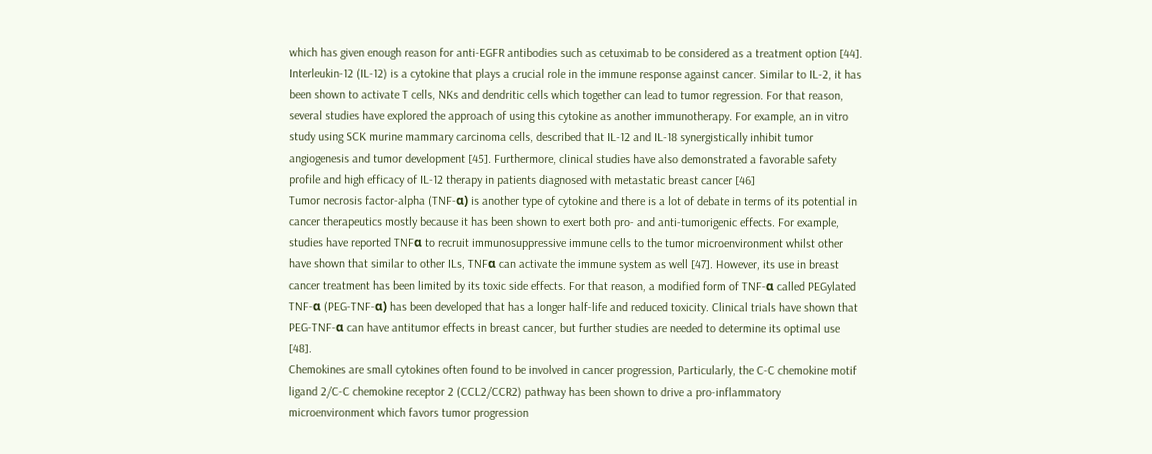which has given enough reason for anti-EGFR antibodies such as cetuximab to be considered as a treatment option [44].
Interleukin-12 (IL-12) is a cytokine that plays a crucial role in the immune response against cancer. Similar to IL-2, it has been shown to activate T cells, NKs and dendritic cells which together can lead to tumor regression. For that reason, several studies have explored the approach of using this cytokine as another immunotherapy. For example, an in vitro study using SCK murine mammary carcinoma cells, described that IL-12 and IL-18 synergistically inhibit tumor angiogenesis and tumor development [45]. Furthermore, clinical studies have also demonstrated a favorable safety profile and high efficacy of IL-12 therapy in patients diagnosed with metastatic breast cancer [46]
Tumor necrosis factor-alpha (TNF-α) is another type of cytokine and there is a lot of debate in terms of its potential in cancer therapeutics mostly because it has been shown to exert both pro- and anti-tumorigenic effects. For example, studies have reported TNFα to recruit immunosuppressive immune cells to the tumor microenvironment whilst other have shown that similar to other ILs, TNFα can activate the immune system as well [47]. However, its use in breast cancer treatment has been limited by its toxic side effects. For that reason, a modified form of TNF-α called PEGylated TNF-α (PEG-TNF-α) has been developed that has a longer half-life and reduced toxicity. Clinical trials have shown that PEG-TNF-α can have antitumor effects in breast cancer, but further studies are needed to determine its optimal use [48].
Chemokines are small cytokines often found to be involved in cancer progression, Particularly, the C-C chemokine motif ligand 2/C-C chemokine receptor 2 (CCL2/CCR2) pathway has been shown to drive a pro-inflammatory microenvironment which favors tumor progression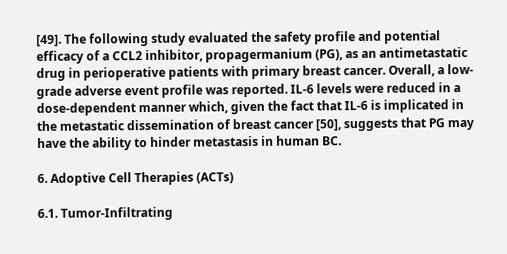[49]. The following study evaluated the safety profile and potential efficacy of a CCL2 inhibitor, propagermanium (PG), as an antimetastatic drug in perioperative patients with primary breast cancer. Overall, a low-grade adverse event profile was reported. IL-6 levels were reduced in a dose-dependent manner which, given the fact that IL-6 is implicated in the metastatic dissemination of breast cancer [50], suggests that PG may have the ability to hinder metastasis in human BC.

6. Adoptive Cell Therapies (ACTs)

6.1. Tumor-Infiltrating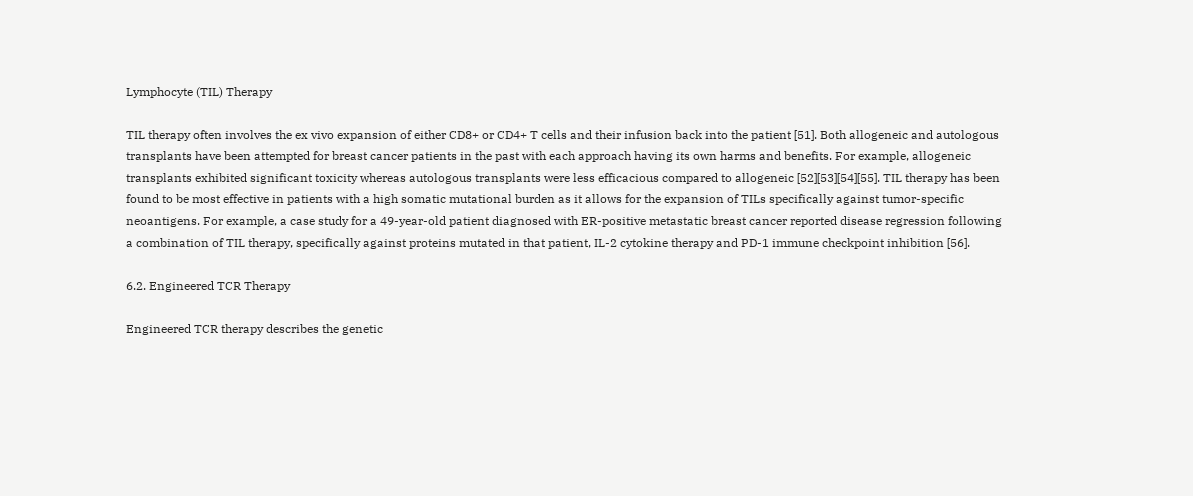Lymphocyte (TIL) Therapy

TIL therapy often involves the ex vivo expansion of either CD8+ or CD4+ T cells and their infusion back into the patient [51]. Both allogeneic and autologous transplants have been attempted for breast cancer patients in the past with each approach having its own harms and benefits. For example, allogeneic transplants exhibited significant toxicity whereas autologous transplants were less efficacious compared to allogeneic [52][53][54][55]. TIL therapy has been found to be most effective in patients with a high somatic mutational burden as it allows for the expansion of TILs specifically against tumor-specific neoantigens. For example, a case study for a 49-year-old patient diagnosed with ER-positive metastatic breast cancer reported disease regression following a combination of TIL therapy, specifically against proteins mutated in that patient, IL-2 cytokine therapy and PD-1 immune checkpoint inhibition [56].

6.2. Engineered TCR Therapy

Engineered TCR therapy describes the genetic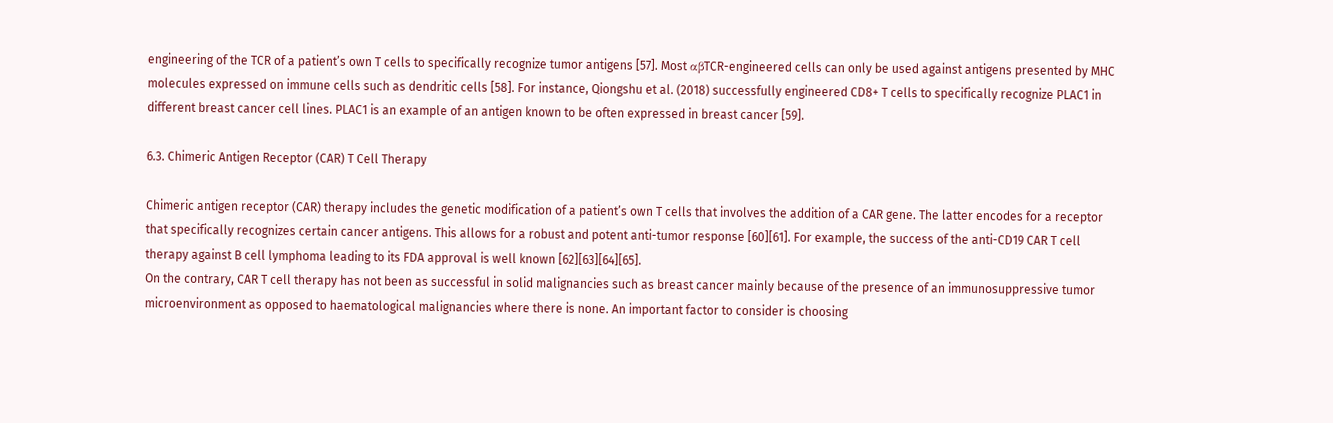engineering of the TCR of a patient’s own T cells to specifically recognize tumor antigens [57]. Most αβTCR-engineered cells can only be used against antigens presented by MHC molecules expressed on immune cells such as dendritic cells [58]. For instance, Qiongshu et al. (2018) successfully engineered CD8+ T cells to specifically recognize PLAC1 in different breast cancer cell lines. PLAC1 is an example of an antigen known to be often expressed in breast cancer [59].

6.3. Chimeric Antigen Receptor (CAR) T Cell Therapy

Chimeric antigen receptor (CAR) therapy includes the genetic modification of a patient’s own T cells that involves the addition of a CAR gene. The latter encodes for a receptor that specifically recognizes certain cancer antigens. This allows for a robust and potent anti-tumor response [60][61]. For example, the success of the anti-CD19 CAR T cell therapy against B cell lymphoma leading to its FDA approval is well known [62][63][64][65].
On the contrary, CAR T cell therapy has not been as successful in solid malignancies such as breast cancer mainly because of the presence of an immunosuppressive tumor microenvironment as opposed to haematological malignancies where there is none. An important factor to consider is choosing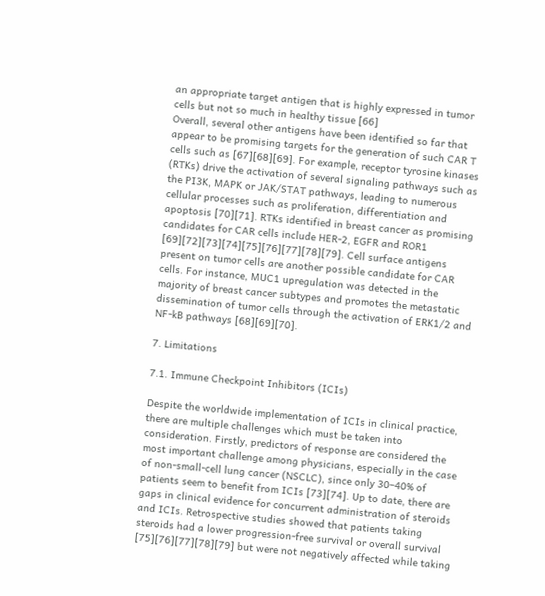an appropriate target antigen that is highly expressed in tumor cells but not so much in healthy tissue [66]
Overall, several other antigens have been identified so far that appear to be promising targets for the generation of such CAR T cells such as [67][68][69]. For example, receptor tyrosine kinases (RTKs) drive the activation of several signaling pathways such as the PI3K, MAPK or JAK/STAT pathways, leading to numerous cellular processes such as proliferation, differentiation and apoptosis [70][71]. RTKs identified in breast cancer as promising candidates for CAR cells include HER-2, EGFR and ROR1 [69][72][73][74][75][76][77][78][79]. Cell surface antigens present on tumor cells are another possible candidate for CAR cells. For instance, MUC1 upregulation was detected in the majority of breast cancer subtypes and promotes the metastatic dissemination of tumor cells through the activation of ERK1/2 and NF-kB pathways [68][69][70].

7. Limitations

7.1. Immune Checkpoint Inhibitors (ICIs)

Despite the worldwide implementation of ICIs in clinical practice, there are multiple challenges which must be taken into consideration. Firstly, predictors of response are considered the most important challenge among physicians, especially in the case of non-small-cell lung cancer (NSCLC), since only 30–40% of patients seem to benefit from ICIs [73][74]. Up to date, there are gaps in clinical evidence for concurrent administration of steroids and ICIs. Retrospective studies showed that patients taking steroids had a lower progression-free survival or overall survival [75][76][77][78][79] but were not negatively affected while taking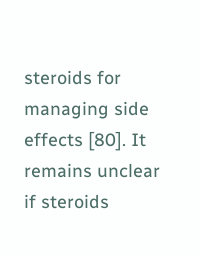steroids for managing side effects [80]. It remains unclear if steroids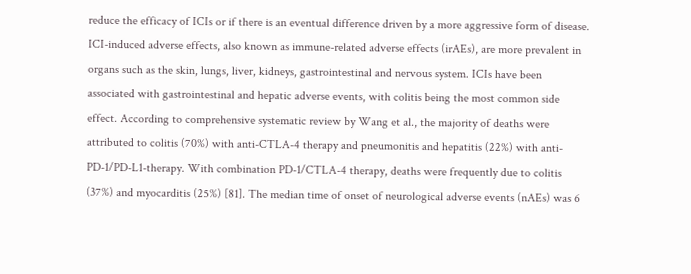reduce the efficacy of ICIs or if there is an eventual difference driven by a more aggressive form of disease. ICI-induced adverse effects, also known as immune-related adverse effects (irAEs), are more prevalent in organs such as the skin, lungs, liver, kidneys, gastrointestinal and nervous system. ICIs have been associated with gastrointestinal and hepatic adverse events, with colitis being the most common side effect. According to comprehensive systematic review by Wang et al., the majority of deaths were attributed to colitis (70%) with anti-CTLA-4 therapy and pneumonitis and hepatitis (22%) with anti-PD-1/PD-L1-therapy. With combination PD-1/CTLA-4 therapy, deaths were frequently due to colitis (37%) and myocarditis (25%) [81]. The median time of onset of neurological adverse events (nAEs) was 6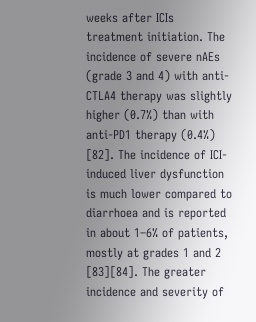weeks after ICIs treatment initiation. The incidence of severe nAEs (grade 3 and 4) with anti-CTLA4 therapy was slightly higher (0.7%) than with anti-PD1 therapy (0.4%) [82]. The incidence of ICI-induced liver dysfunction is much lower compared to diarrhoea and is reported in about 1–6% of patients, mostly at grades 1 and 2 [83][84]. The greater incidence and severity of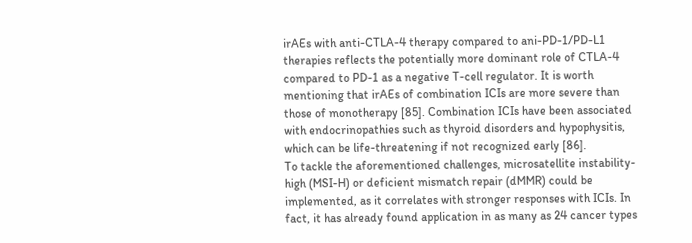irAEs with anti-CTLA-4 therapy compared to ani-PD-1/PD-L1 therapies reflects the potentially more dominant role of CTLA-4 compared to PD-1 as a negative T-cell regulator. It is worth mentioning that irAEs of combination ICIs are more severe than those of monotherapy [85]. Combination ICIs have been associated with endocrinopathies such as thyroid disorders and hypophysitis, which can be life-threatening if not recognized early [86].
To tackle the aforementioned challenges, microsatellite instability-high (MSI-H) or deficient mismatch repair (dMMR) could be implemented, as it correlates with stronger responses with ICIs. In fact, it has already found application in as many as 24 cancer types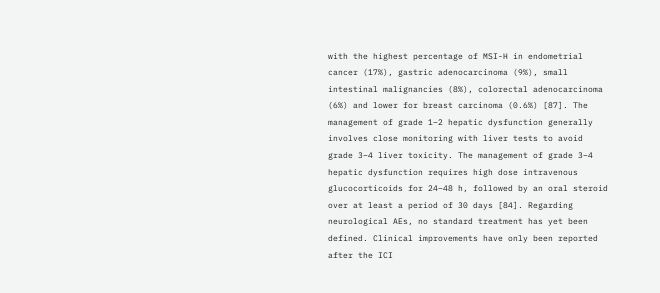with the highest percentage of MSI-H in endometrial cancer (17%), gastric adenocarcinoma (9%), small intestinal malignancies (8%), colorectal adenocarcinoma (6%) and lower for breast carcinoma (0.6%) [87]. The management of grade 1–2 hepatic dysfunction generally involves close monitoring with liver tests to avoid grade 3–4 liver toxicity. The management of grade 3–4 hepatic dysfunction requires high dose intravenous glucocorticoids for 24–48 h, followed by an oral steroid over at least a period of 30 days [84]. Regarding neurological AEs, no standard treatment has yet been defined. Clinical improvements have only been reported after the ICI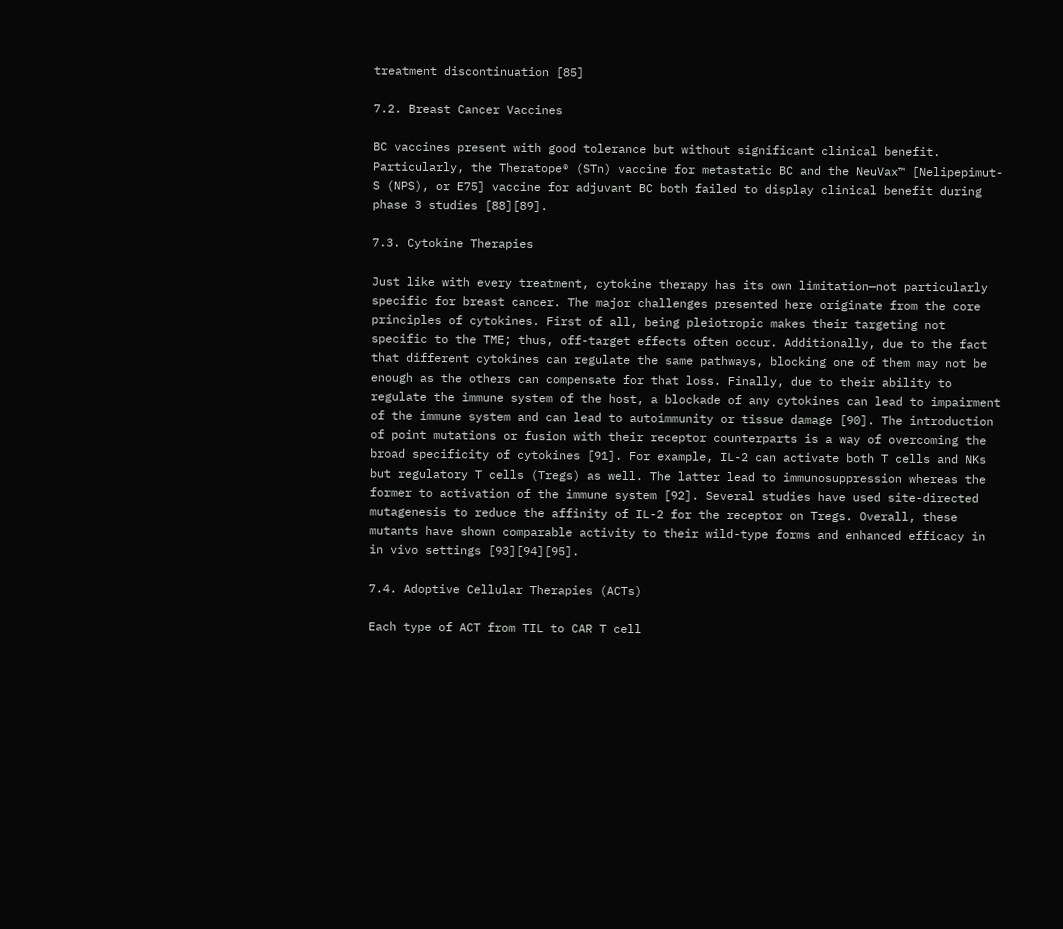treatment discontinuation [85]

7.2. Breast Cancer Vaccines

BC vaccines present with good tolerance but without significant clinical benefit. Particularly, the Theratope® (STn) vaccine for metastatic BC and the NeuVax™ [Nelipepimut-S (NPS), or E75] vaccine for adjuvant BC both failed to display clinical benefit during phase 3 studies [88][89].

7.3. Cytokine Therapies

Just like with every treatment, cytokine therapy has its own limitation—not particularly specific for breast cancer. The major challenges presented here originate from the core principles of cytokines. First of all, being pleiotropic makes their targeting not specific to the TME; thus, off-target effects often occur. Additionally, due to the fact that different cytokines can regulate the same pathways, blocking one of them may not be enough as the others can compensate for that loss. Finally, due to their ability to regulate the immune system of the host, a blockade of any cytokines can lead to impairment of the immune system and can lead to autoimmunity or tissue damage [90]. The introduction of point mutations or fusion with their receptor counterparts is a way of overcoming the broad specificity of cytokines [91]. For example, IL-2 can activate both T cells and NKs but regulatory T cells (Tregs) as well. The latter lead to immunosuppression whereas the former to activation of the immune system [92]. Several studies have used site-directed mutagenesis to reduce the affinity of IL-2 for the receptor on Tregs. Overall, these mutants have shown comparable activity to their wild-type forms and enhanced efficacy in in vivo settings [93][94][95].

7.4. Adoptive Cellular Therapies (ACTs)

Each type of ACT from TIL to CAR T cell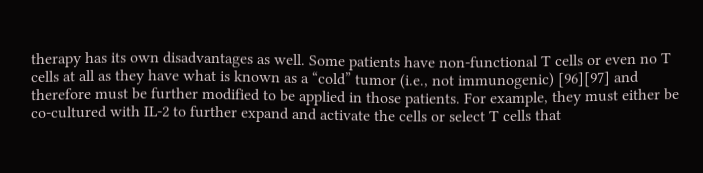therapy has its own disadvantages as well. Some patients have non-functional T cells or even no T cells at all as they have what is known as a “cold” tumor (i.e., not immunogenic) [96][97] and therefore must be further modified to be applied in those patients. For example, they must either be co-cultured with IL-2 to further expand and activate the cells or select T cells that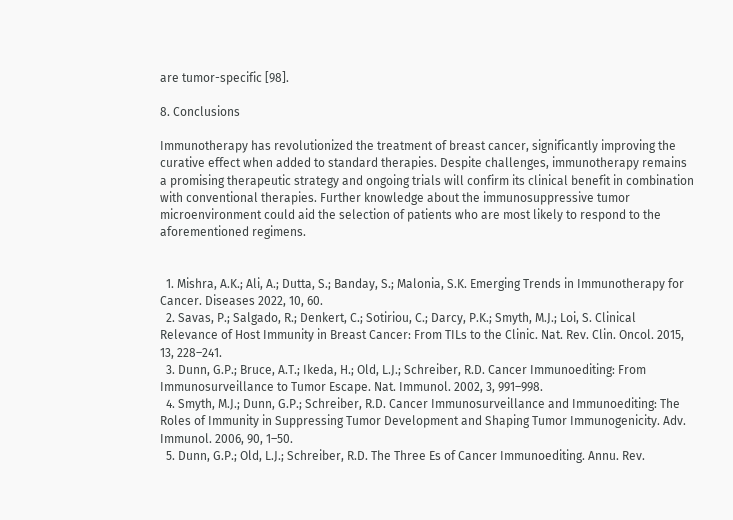are tumor-specific [98].

8. Conclusions

Immunotherapy has revolutionized the treatment of breast cancer, significantly improving the curative effect when added to standard therapies. Despite challenges, immunotherapy remains a promising therapeutic strategy and ongoing trials will confirm its clinical benefit in combination with conventional therapies. Further knowledge about the immunosuppressive tumor microenvironment could aid the selection of patients who are most likely to respond to the aforementioned regimens.


  1. Mishra, A.K.; Ali, A.; Dutta, S.; Banday, S.; Malonia, S.K. Emerging Trends in Immunotherapy for Cancer. Diseases 2022, 10, 60.
  2. Savas, P.; Salgado, R.; Denkert, C.; Sotiriou, C.; Darcy, P.K.; Smyth, M.J.; Loi, S. Clinical Relevance of Host Immunity in Breast Cancer: From TILs to the Clinic. Nat. Rev. Clin. Oncol. 2015, 13, 228–241.
  3. Dunn, G.P.; Bruce, A.T.; Ikeda, H.; Old, L.J.; Schreiber, R.D. Cancer Immunoediting: From Immunosurveillance to Tumor Escape. Nat. Immunol. 2002, 3, 991–998.
  4. Smyth, M.J.; Dunn, G.P.; Schreiber, R.D. Cancer Immunosurveillance and Immunoediting: The Roles of Immunity in Suppressing Tumor Development and Shaping Tumor Immunogenicity. Adv. Immunol. 2006, 90, 1–50.
  5. Dunn, G.P.; Old, L.J.; Schreiber, R.D. The Three Es of Cancer Immunoediting. Annu. Rev.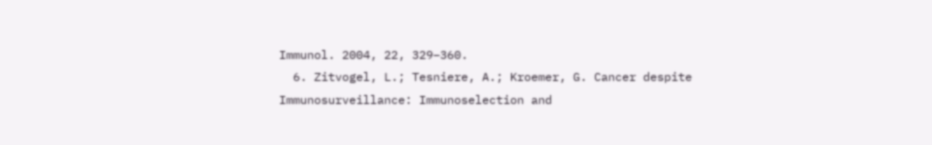Immunol. 2004, 22, 329–360.
  6. Zitvogel, L.; Tesniere, A.; Kroemer, G. Cancer despite Immunosurveillance: Immunoselection and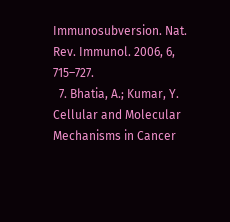Immunosubversion. Nat. Rev. Immunol. 2006, 6, 715–727.
  7. Bhatia, A.; Kumar, Y. Cellular and Molecular Mechanisms in Cancer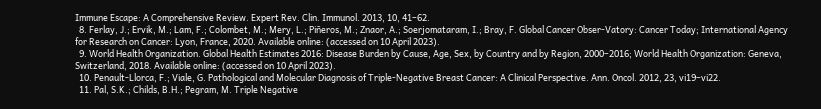Immune Escape: A Comprehensive Review. Expert Rev. Clin. Immunol. 2013, 10, 41–62.
  8. Ferlay, J.; Ervik, M.; Lam, F.; Colombet, M.; Mery, L.; Piñeros, M.; Znaor, A.; Soerjomataram, I.; Bray, F. Global Cancer Obser-Vatory: Cancer Today; International Agency for Research on Cancer: Lyon, France, 2020. Available online: (accessed on 10 April 2023).
  9. World Health Organization. Global Health Estimates 2016: Disease Burden by Cause, Age, Sex, by Country and by Region, 2000–2016; World Health Organization: Geneva, Switzerland, 2018. Available online: (accessed on 10 April 2023).
  10. Penault-Llorca, F.; Viale, G. Pathological and Molecular Diagnosis of Triple-Negative Breast Cancer: A Clinical Perspective. Ann. Oncol. 2012, 23, vi19–vi22.
  11. Pal, S.K.; Childs, B.H.; Pegram, M. Triple Negative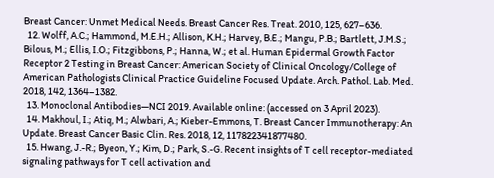Breast Cancer: Unmet Medical Needs. Breast Cancer Res. Treat. 2010, 125, 627–636.
  12. Wolff, A.C.; Hammond, M.E.H.; Allison, K.H.; Harvey, B.E.; Mangu, P.B.; Bartlett, J.M.S.; Bilous, M.; Ellis, I.O.; Fitzgibbons, P.; Hanna, W.; et al. Human Epidermal Growth Factor Receptor 2 Testing in Breast Cancer: American Society of Clinical Oncology/College of American Pathologists Clinical Practice Guideline Focused Update. Arch. Pathol. Lab. Med. 2018, 142, 1364–1382.
  13. Monoclonal Antibodies—NCI 2019. Available online: (accessed on 3 April 2023).
  14. Makhoul, I.; Atiq, M.; Alwbari, A.; Kieber-Emmons, T. Breast Cancer Immunotherapy: An Update. Breast Cancer Basic Clin. Res. 2018, 12, 117822341877480.
  15. Hwang, J.-R.; Byeon, Y.; Kim, D.; Park, S.-G. Recent insights of T cell receptor-mediated signaling pathways for T cell activation and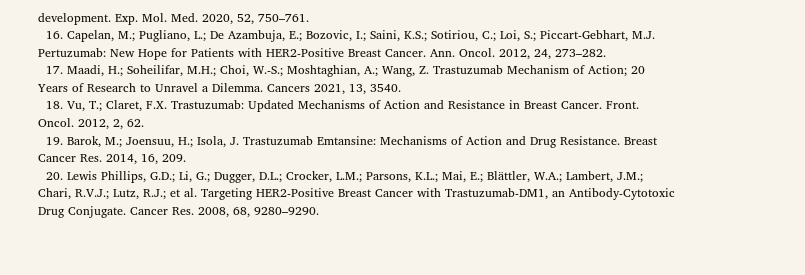development. Exp. Mol. Med. 2020, 52, 750–761.
  16. Capelan, M.; Pugliano, L.; De Azambuja, E.; Bozovic, I.; Saini, K.S.; Sotiriou, C.; Loi, S.; Piccart-Gebhart, M.J. Pertuzumab: New Hope for Patients with HER2-Positive Breast Cancer. Ann. Oncol. 2012, 24, 273–282.
  17. Maadi, H.; Soheilifar, M.H.; Choi, W.-S.; Moshtaghian, A.; Wang, Z. Trastuzumab Mechanism of Action; 20 Years of Research to Unravel a Dilemma. Cancers 2021, 13, 3540.
  18. Vu, T.; Claret, F.X. Trastuzumab: Updated Mechanisms of Action and Resistance in Breast Cancer. Front. Oncol. 2012, 2, 62.
  19. Barok, M.; Joensuu, H.; Isola, J. Trastuzumab Emtansine: Mechanisms of Action and Drug Resistance. Breast Cancer Res. 2014, 16, 209.
  20. Lewis Phillips, G.D.; Li, G.; Dugger, D.L.; Crocker, L.M.; Parsons, K.L.; Mai, E.; Blättler, W.A.; Lambert, J.M.; Chari, R.V.J.; Lutz, R.J.; et al. Targeting HER2-Positive Breast Cancer with Trastuzumab-DM1, an Antibody-Cytotoxic Drug Conjugate. Cancer Res. 2008, 68, 9280–9290.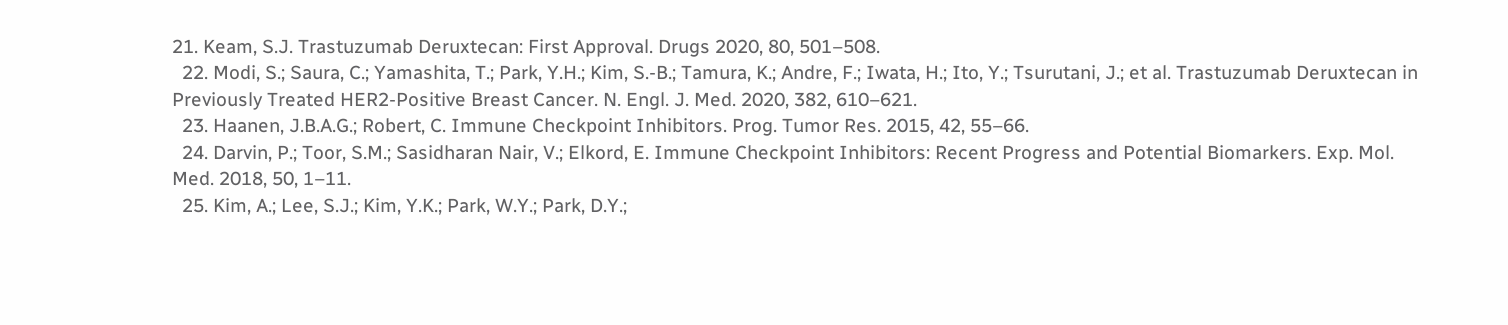21. Keam, S.J. Trastuzumab Deruxtecan: First Approval. Drugs 2020, 80, 501–508.
  22. Modi, S.; Saura, C.; Yamashita, T.; Park, Y.H.; Kim, S.-B.; Tamura, K.; Andre, F.; Iwata, H.; Ito, Y.; Tsurutani, J.; et al. Trastuzumab Deruxtecan in Previously Treated HER2-Positive Breast Cancer. N. Engl. J. Med. 2020, 382, 610–621.
  23. Haanen, J.B.A.G.; Robert, C. Immune Checkpoint Inhibitors. Prog. Tumor Res. 2015, 42, 55–66.
  24. Darvin, P.; Toor, S.M.; Sasidharan Nair, V.; Elkord, E. Immune Checkpoint Inhibitors: Recent Progress and Potential Biomarkers. Exp. Mol. Med. 2018, 50, 1–11.
  25. Kim, A.; Lee, S.J.; Kim, Y.K.; Park, W.Y.; Park, D.Y.;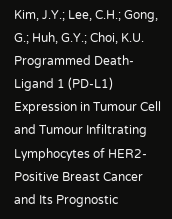Kim, J.Y.; Lee, C.H.; Gong, G.; Huh, G.Y.; Choi, K.U. Programmed Death-Ligand 1 (PD-L1) Expression in Tumour Cell and Tumour Infiltrating Lymphocytes of HER2-Positive Breast Cancer and Its Prognostic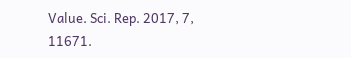Value. Sci. Rep. 2017, 7, 11671.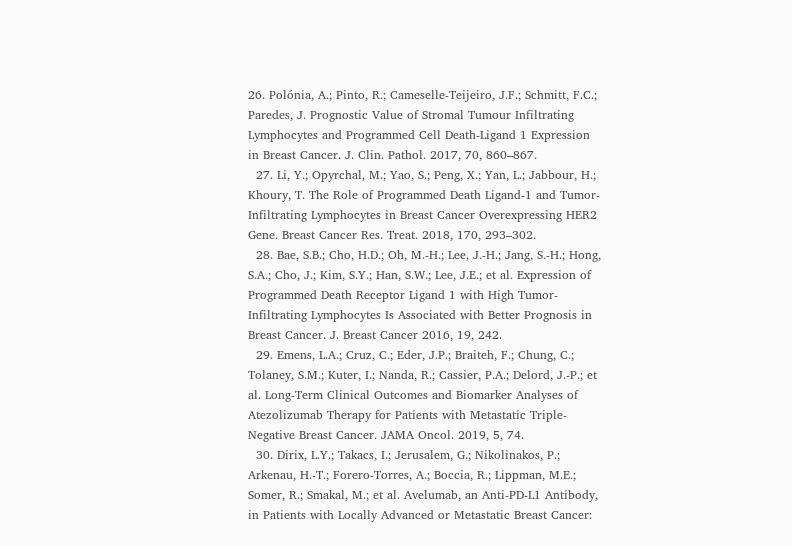26. Polónia, A.; Pinto, R.; Cameselle-Teijeiro, J.F.; Schmitt, F.C.; Paredes, J. Prognostic Value of Stromal Tumour Infiltrating Lymphocytes and Programmed Cell Death-Ligand 1 Expression in Breast Cancer. J. Clin. Pathol. 2017, 70, 860–867.
  27. Li, Y.; Opyrchal, M.; Yao, S.; Peng, X.; Yan, L.; Jabbour, H.; Khoury, T. The Role of Programmed Death Ligand-1 and Tumor-Infiltrating Lymphocytes in Breast Cancer Overexpressing HER2 Gene. Breast Cancer Res. Treat. 2018, 170, 293–302.
  28. Bae, S.B.; Cho, H.D.; Oh, M.-H.; Lee, J.-H.; Jang, S.-H.; Hong, S.A.; Cho, J.; Kim, S.Y.; Han, S.W.; Lee, J.E.; et al. Expression of Programmed Death Receptor Ligand 1 with High Tumor-Infiltrating Lymphocytes Is Associated with Better Prognosis in Breast Cancer. J. Breast Cancer 2016, 19, 242.
  29. Emens, L.A.; Cruz, C.; Eder, J.P.; Braiteh, F.; Chung, C.; Tolaney, S.M.; Kuter, I.; Nanda, R.; Cassier, P.A.; Delord, J.-P.; et al. Long-Term Clinical Outcomes and Biomarker Analyses of Atezolizumab Therapy for Patients with Metastatic Triple-Negative Breast Cancer. JAMA Oncol. 2019, 5, 74.
  30. Dirix, L.Y.; Takacs, I.; Jerusalem, G.; Nikolinakos, P.; Arkenau, H.-T.; Forero-Torres, A.; Boccia, R.; Lippman, M.E.; Somer, R.; Smakal, M.; et al. Avelumab, an Anti-PD-L1 Antibody, in Patients with Locally Advanced or Metastatic Breast Cancer: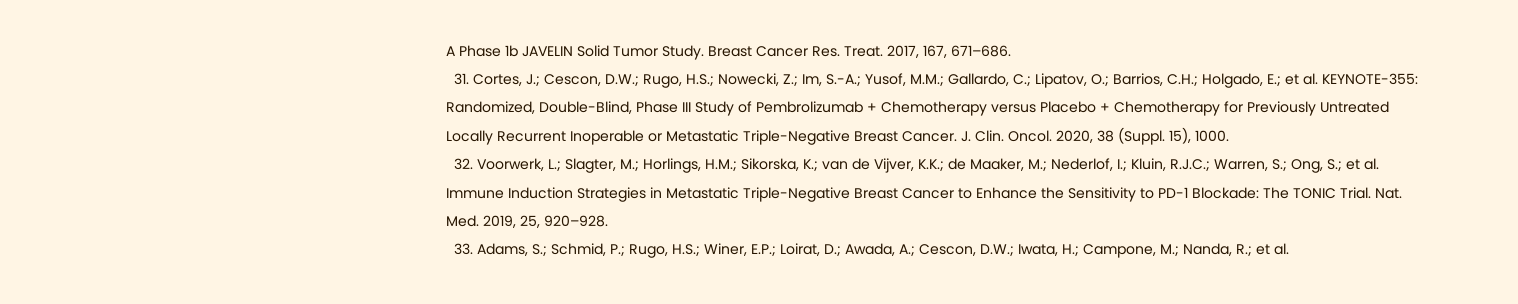A Phase 1b JAVELIN Solid Tumor Study. Breast Cancer Res. Treat. 2017, 167, 671–686.
  31. Cortes, J.; Cescon, D.W.; Rugo, H.S.; Nowecki, Z.; Im, S.-A.; Yusof, M.M.; Gallardo, C.; Lipatov, O.; Barrios, C.H.; Holgado, E.; et al. KEYNOTE-355: Randomized, Double-Blind, Phase III Study of Pembrolizumab + Chemotherapy versus Placebo + Chemotherapy for Previously Untreated Locally Recurrent Inoperable or Metastatic Triple-Negative Breast Cancer. J. Clin. Oncol. 2020, 38 (Suppl. 15), 1000.
  32. Voorwerk, L.; Slagter, M.; Horlings, H.M.; Sikorska, K.; van de Vijver, K.K.; de Maaker, M.; Nederlof, I.; Kluin, R.J.C.; Warren, S.; Ong, S.; et al. Immune Induction Strategies in Metastatic Triple-Negative Breast Cancer to Enhance the Sensitivity to PD-1 Blockade: The TONIC Trial. Nat. Med. 2019, 25, 920–928.
  33. Adams, S.; Schmid, P.; Rugo, H.S.; Winer, E.P.; Loirat, D.; Awada, A.; Cescon, D.W.; Iwata, H.; Campone, M.; Nanda, R.; et al.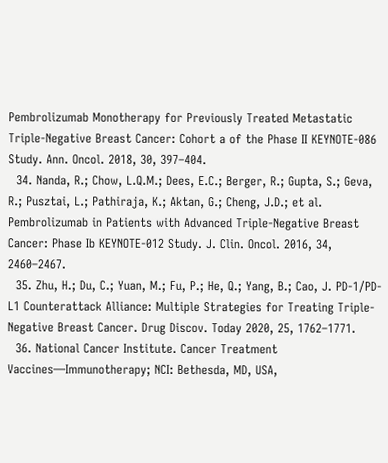Pembrolizumab Monotherapy for Previously Treated Metastatic Triple-Negative Breast Cancer: Cohort a of the Phase II KEYNOTE-086 Study. Ann. Oncol. 2018, 30, 397–404.
  34. Nanda, R.; Chow, L.Q.M.; Dees, E.C.; Berger, R.; Gupta, S.; Geva, R.; Pusztai, L.; Pathiraja, K.; Aktan, G.; Cheng, J.D.; et al. Pembrolizumab in Patients with Advanced Triple-Negative Breast Cancer: Phase Ib KEYNOTE-012 Study. J. Clin. Oncol. 2016, 34, 2460–2467.
  35. Zhu, H.; Du, C.; Yuan, M.; Fu, P.; He, Q.; Yang, B.; Cao, J. PD-1/PD-L1 Counterattack Alliance: Multiple Strategies for Treating Triple-Negative Breast Cancer. Drug Discov. Today 2020, 25, 1762–1771.
  36. National Cancer Institute. Cancer Treatment Vaccines—Immunotherapy; NCI: Bethesda, MD, USA,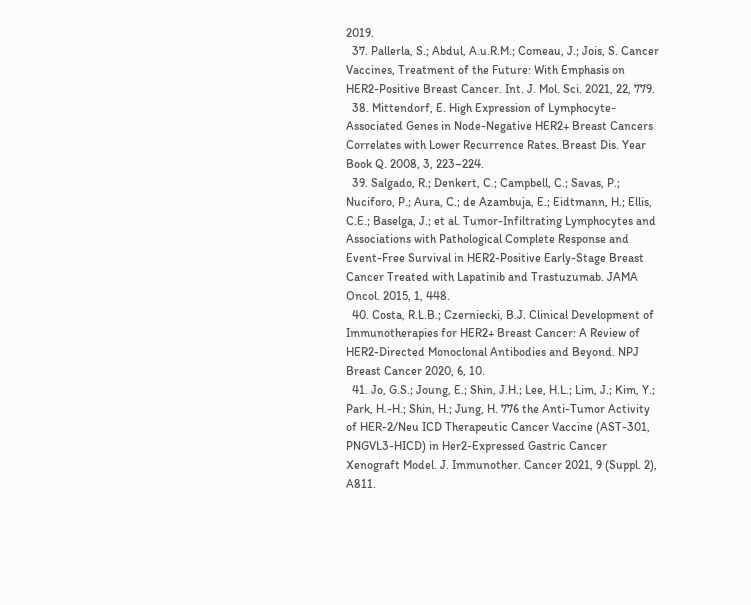2019.
  37. Pallerla, S.; Abdul, A.u.R.M.; Comeau, J.; Jois, S. Cancer Vaccines, Treatment of the Future: With Emphasis on HER2-Positive Breast Cancer. Int. J. Mol. Sci. 2021, 22, 779.
  38. Mittendorf, E. High Expression of Lymphocyte-Associated Genes in Node-Negative HER2+ Breast Cancers Correlates with Lower Recurrence Rates. Breast Dis. Year Book Q. 2008, 3, 223–224.
  39. Salgado, R.; Denkert, C.; Campbell, C.; Savas, P.; Nuciforo, P.; Aura, C.; de Azambuja, E.; Eidtmann, H.; Ellis, C.E.; Baselga, J.; et al. Tumor-Infiltrating Lymphocytes and Associations with Pathological Complete Response and Event-Free Survival in HER2-Positive Early-Stage Breast Cancer Treated with Lapatinib and Trastuzumab. JAMA Oncol. 2015, 1, 448.
  40. Costa, R.L.B.; Czerniecki, B.J. Clinical Development of Immunotherapies for HER2+ Breast Cancer: A Review of HER2-Directed Monoclonal Antibodies and Beyond. NPJ Breast Cancer 2020, 6, 10.
  41. Jo, G.S.; Joung, E.; Shin, J.H.; Lee, H.L.; Lim, J.; Kim, Y.; Park, H.-H.; Shin, H.; Jung, H. 776 the Anti-Tumor Activity of HER-2/Neu ICD Therapeutic Cancer Vaccine (AST-301, PNGVL3-HICD) in Her2-Expressed Gastric Cancer Xenograft Model. J. Immunother. Cancer 2021, 9 (Suppl. 2), A811.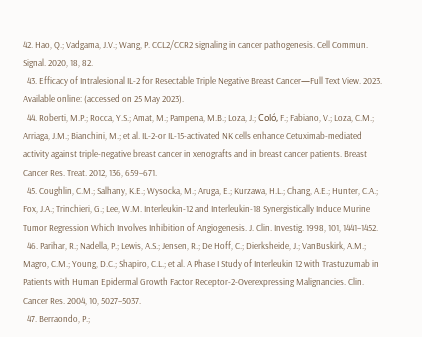42. Hao, Q.; Vadgama, J.V.; Wang, P. CCL2/CCR2 signaling in cancer pathogenesis. Cell Commun. Signal. 2020, 18, 82.
  43. Efficacy of Intralesional IL-2 for Resectable Triple Negative Breast Cancer—Full Text View. 2023. Available online: (accessed on 25 May 2023).
  44. Roberti, M.P.; Rocca, Y.S.; Amat, M.; Pampena, M.B.; Loza, J.; Coló, F.; Fabiano, V.; Loza, C.M.; Arriaga, J.M.; Bianchini, M.; et al. IL-2-or IL-15-activated NK cells enhance Cetuximab-mediated activity against triple-negative breast cancer in xenografts and in breast cancer patients. Breast Cancer Res. Treat. 2012, 136, 659–671.
  45. Coughlin, C.M.; Salhany, K.E.; Wysocka, M.; Aruga, E.; Kurzawa, H.L.; Chang, A.E.; Hunter, C.A.; Fox, J.A.; Trinchieri, G.; Lee, W.M. Interleukin-12 and Interleukin-18 Synergistically Induce Murine Tumor Regression Which Involves Inhibition of Angiogenesis. J. Clin. Investig. 1998, 101, 1441–1452.
  46. Parihar, R.; Nadella, P.; Lewis, A.S.; Jensen, R.; De Hoff, C.; Dierksheide, J.; VanBuskirk, A.M.; Magro, C.M.; Young, D.C.; Shapiro, C.L.; et al. A Phase I Study of Interleukin 12 with Trastuzumab in Patients with Human Epidermal Growth Factor Receptor-2-Overexpressing Malignancies. Clin. Cancer Res. 2004, 10, 5027–5037.
  47. Berraondo, P.;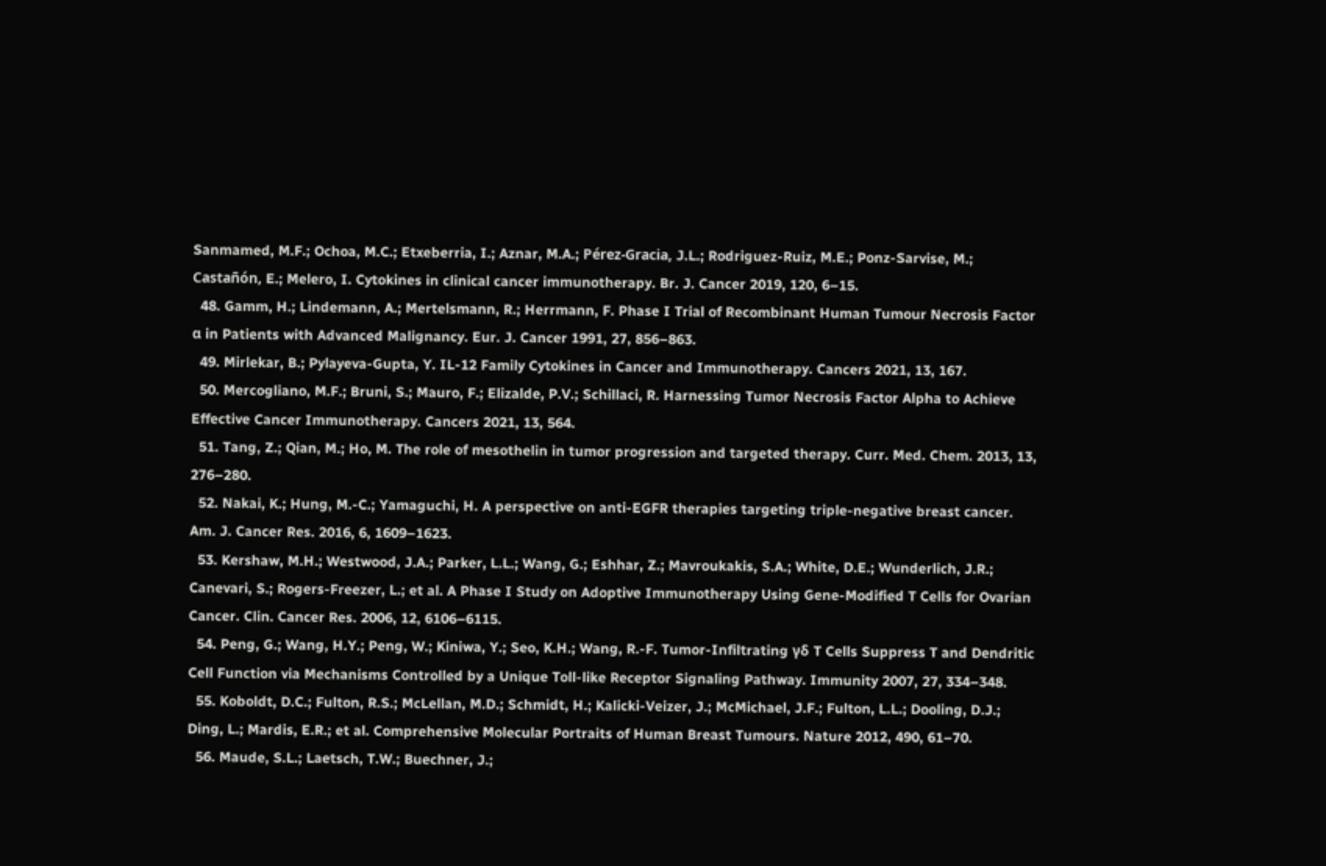Sanmamed, M.F.; Ochoa, M.C.; Etxeberria, I.; Aznar, M.A.; Pérez-Gracia, J.L.; Rodriguez-Ruiz, M.E.; Ponz-Sarvise, M.; Castañón, E.; Melero, I. Cytokines in clinical cancer immunotherapy. Br. J. Cancer 2019, 120, 6–15.
  48. Gamm, H.; Lindemann, A.; Mertelsmann, R.; Herrmann, F. Phase I Trial of Recombinant Human Tumour Necrosis Factor α in Patients with Advanced Malignancy. Eur. J. Cancer 1991, 27, 856–863.
  49. Mirlekar, B.; Pylayeva-Gupta, Y. IL-12 Family Cytokines in Cancer and Immunotherapy. Cancers 2021, 13, 167.
  50. Mercogliano, M.F.; Bruni, S.; Mauro, F.; Elizalde, P.V.; Schillaci, R. Harnessing Tumor Necrosis Factor Alpha to Achieve Effective Cancer Immunotherapy. Cancers 2021, 13, 564.
  51. Tang, Z.; Qian, M.; Ho, M. The role of mesothelin in tumor progression and targeted therapy. Curr. Med. Chem. 2013, 13, 276–280.
  52. Nakai, K.; Hung, M.-C.; Yamaguchi, H. A perspective on anti-EGFR therapies targeting triple-negative breast cancer. Am. J. Cancer Res. 2016, 6, 1609–1623.
  53. Kershaw, M.H.; Westwood, J.A.; Parker, L.L.; Wang, G.; Eshhar, Z.; Mavroukakis, S.A.; White, D.E.; Wunderlich, J.R.; Canevari, S.; Rogers-Freezer, L.; et al. A Phase I Study on Adoptive Immunotherapy Using Gene-Modified T Cells for Ovarian Cancer. Clin. Cancer Res. 2006, 12, 6106–6115.
  54. Peng, G.; Wang, H.Y.; Peng, W.; Kiniwa, Y.; Seo, K.H.; Wang, R.-F. Tumor-Infiltrating γδ T Cells Suppress T and Dendritic Cell Function via Mechanisms Controlled by a Unique Toll-like Receptor Signaling Pathway. Immunity 2007, 27, 334–348.
  55. Koboldt, D.C.; Fulton, R.S.; McLellan, M.D.; Schmidt, H.; Kalicki-Veizer, J.; McMichael, J.F.; Fulton, L.L.; Dooling, D.J.; Ding, L.; Mardis, E.R.; et al. Comprehensive Molecular Portraits of Human Breast Tumours. Nature 2012, 490, 61–70.
  56. Maude, S.L.; Laetsch, T.W.; Buechner, J.;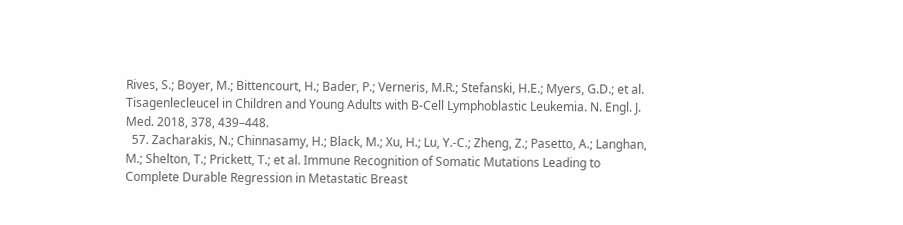Rives, S.; Boyer, M.; Bittencourt, H.; Bader, P.; Verneris, M.R.; Stefanski, H.E.; Myers, G.D.; et al. Tisagenlecleucel in Children and Young Adults with B-Cell Lymphoblastic Leukemia. N. Engl. J. Med. 2018, 378, 439–448.
  57. Zacharakis, N.; Chinnasamy, H.; Black, M.; Xu, H.; Lu, Y.-C.; Zheng, Z.; Pasetto, A.; Langhan, M.; Shelton, T.; Prickett, T.; et al. Immune Recognition of Somatic Mutations Leading to Complete Durable Regression in Metastatic Breast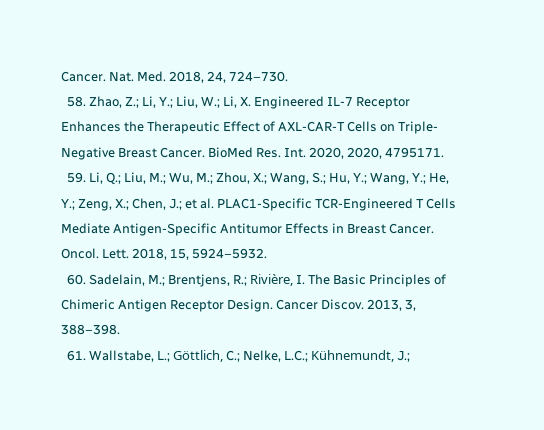Cancer. Nat. Med. 2018, 24, 724–730.
  58. Zhao, Z.; Li, Y.; Liu, W.; Li, X. Engineered IL-7 Receptor Enhances the Therapeutic Effect of AXL-CAR-T Cells on Triple-Negative Breast Cancer. BioMed Res. Int. 2020, 2020, 4795171.
  59. Li, Q.; Liu, M.; Wu, M.; Zhou, X.; Wang, S.; Hu, Y.; Wang, Y.; He, Y.; Zeng, X.; Chen, J.; et al. PLAC1-Specific TCR-Engineered T Cells Mediate Antigen-Specific Antitumor Effects in Breast Cancer. Oncol. Lett. 2018, 15, 5924–5932.
  60. Sadelain, M.; Brentjens, R.; Rivière, I. The Basic Principles of Chimeric Antigen Receptor Design. Cancer Discov. 2013, 3, 388–398.
  61. Wallstabe, L.; Göttlich, C.; Nelke, L.C.; Kühnemundt, J.;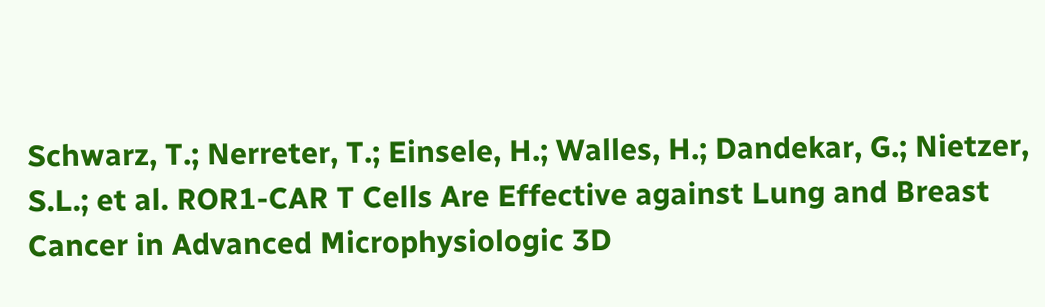Schwarz, T.; Nerreter, T.; Einsele, H.; Walles, H.; Dandekar, G.; Nietzer, S.L.; et al. ROR1-CAR T Cells Are Effective against Lung and Breast Cancer in Advanced Microphysiologic 3D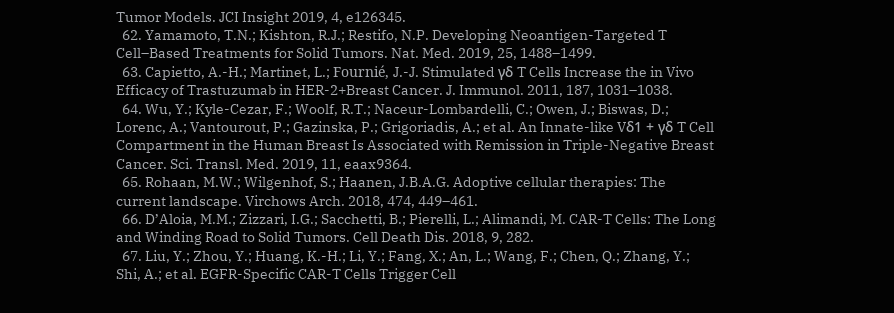Tumor Models. JCI Insight 2019, 4, e126345.
  62. Yamamoto, T.N.; Kishton, R.J.; Restifo, N.P. Developing Neoantigen-Targeted T Cell–Based Treatments for Solid Tumors. Nat. Med. 2019, 25, 1488–1499.
  63. Capietto, A.-H.; Martinet, L.; Fournié, J.-J. Stimulated γδ T Cells Increase the in Vivo Efficacy of Trastuzumab in HER-2+Breast Cancer. J. Immunol. 2011, 187, 1031–1038.
  64. Wu, Y.; Kyle-Cezar, F.; Woolf, R.T.; Naceur-Lombardelli, C.; Owen, J.; Biswas, D.; Lorenc, A.; Vantourout, P.; Gazinska, P.; Grigoriadis, A.; et al. An Innate-like Vδ1 + γδ T Cell Compartment in the Human Breast Is Associated with Remission in Triple-Negative Breast Cancer. Sci. Transl. Med. 2019, 11, eaax9364.
  65. Rohaan, M.W.; Wilgenhof, S.; Haanen, J.B.A.G. Adoptive cellular therapies: The current landscape. Virchows Arch. 2018, 474, 449–461.
  66. D’Aloia, M.M.; Zizzari, I.G.; Sacchetti, B.; Pierelli, L.; Alimandi, M. CAR-T Cells: The Long and Winding Road to Solid Tumors. Cell Death Dis. 2018, 9, 282.
  67. Liu, Y.; Zhou, Y.; Huang, K.-H.; Li, Y.; Fang, X.; An, L.; Wang, F.; Chen, Q.; Zhang, Y.; Shi, A.; et al. EGFR-Specific CAR-T Cells Trigger Cell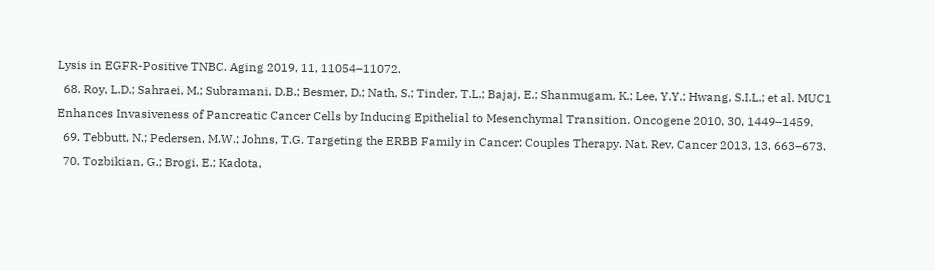Lysis in EGFR-Positive TNBC. Aging 2019, 11, 11054–11072.
  68. Roy, L.D.; Sahraei, M.; Subramani, D.B.; Besmer, D.; Nath, S.; Tinder, T.L.; Bajaj, E.; Shanmugam, K.; Lee, Y.Y.; Hwang, S.I.L.; et al. MUC1 Enhances Invasiveness of Pancreatic Cancer Cells by Inducing Epithelial to Mesenchymal Transition. Oncogene 2010, 30, 1449–1459.
  69. Tebbutt, N.; Pedersen, M.W.; Johns, T.G. Targeting the ERBB Family in Cancer: Couples Therapy. Nat. Rev. Cancer 2013, 13, 663–673.
  70. Tozbikian, G.; Brogi, E.; Kadota,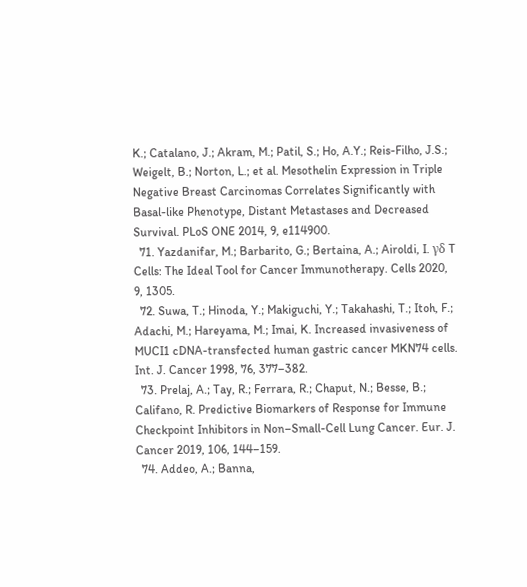K.; Catalano, J.; Akram, M.; Patil, S.; Ho, A.Y.; Reis-Filho, J.S.; Weigelt, B.; Norton, L.; et al. Mesothelin Expression in Triple Negative Breast Carcinomas Correlates Significantly with Basal-like Phenotype, Distant Metastases and Decreased Survival. PLoS ONE 2014, 9, e114900.
  71. Yazdanifar, M.; Barbarito, G.; Bertaina, A.; Airoldi, I. γδ T Cells: The Ideal Tool for Cancer Immunotherapy. Cells 2020, 9, 1305.
  72. Suwa, T.; Hinoda, Y.; Makiguchi, Y.; Takahashi, T.; Itoh, F.; Adachi, M.; Hareyama, M.; Imai, K. Increased invasiveness of MUCI1 cDNA-transfected human gastric cancer MKN74 cells. Int. J. Cancer 1998, 76, 377–382.
  73. Prelaj, A.; Tay, R.; Ferrara, R.; Chaput, N.; Besse, B.; Califano, R. Predictive Biomarkers of Response for Immune Checkpoint Inhibitors in Non–Small-Cell Lung Cancer. Eur. J. Cancer 2019, 106, 144–159.
  74. Addeo, A.; Banna,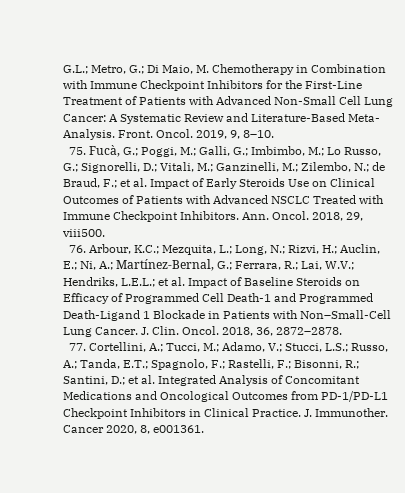G.L.; Metro, G.; Di Maio, M. Chemotherapy in Combination with Immune Checkpoint Inhibitors for the First-Line Treatment of Patients with Advanced Non-Small Cell Lung Cancer: A Systematic Review and Literature-Based Meta-Analysis. Front. Oncol. 2019, 9, 8–10.
  75. Fucà, G.; Poggi, M.; Galli, G.; Imbimbo, M.; Lo Russo, G.; Signorelli, D.; Vitali, M.; Ganzinelli, M.; Zilembo, N.; de Braud, F.; et al. Impact of Early Steroids Use on Clinical Outcomes of Patients with Advanced NSCLC Treated with Immune Checkpoint Inhibitors. Ann. Oncol. 2018, 29, viii500.
  76. Arbour, K.C.; Mezquita, L.; Long, N.; Rizvi, H.; Auclin, E.; Ni, A.; Martínez-Bernal, G.; Ferrara, R.; Lai, W.V.; Hendriks, L.E.L.; et al. Impact of Baseline Steroids on Efficacy of Programmed Cell Death-1 and Programmed Death-Ligand 1 Blockade in Patients with Non–Small-Cell Lung Cancer. J. Clin. Oncol. 2018, 36, 2872–2878.
  77. Cortellini, A.; Tucci, M.; Adamo, V.; Stucci, L.S.; Russo, A.; Tanda, E.T.; Spagnolo, F.; Rastelli, F.; Bisonni, R.; Santini, D.; et al. Integrated Analysis of Concomitant Medications and Oncological Outcomes from PD-1/PD-L1 Checkpoint Inhibitors in Clinical Practice. J. Immunother. Cancer 2020, 8, e001361.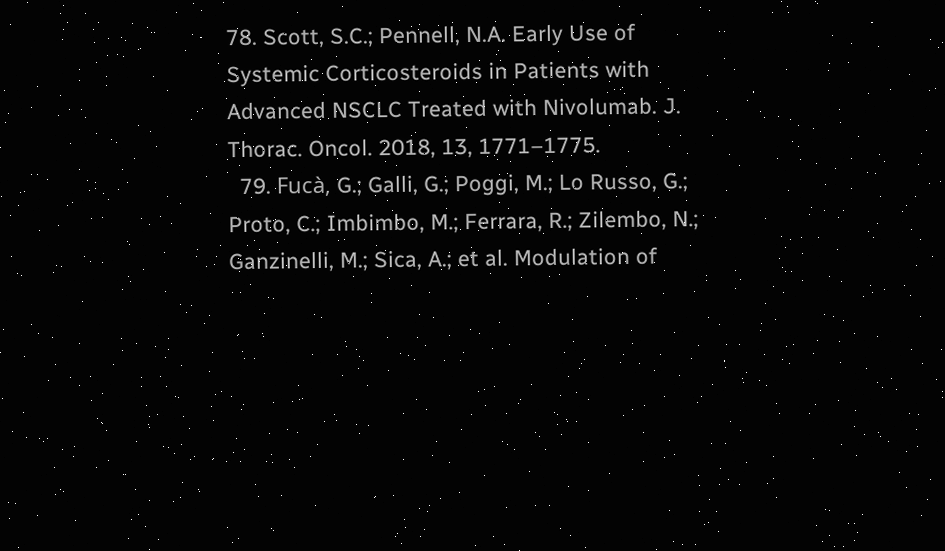78. Scott, S.C.; Pennell, N.A. Early Use of Systemic Corticosteroids in Patients with Advanced NSCLC Treated with Nivolumab. J. Thorac. Oncol. 2018, 13, 1771–1775.
  79. Fucà, G.; Galli, G.; Poggi, M.; Lo Russo, G.; Proto, C.; Imbimbo, M.; Ferrara, R.; Zilembo, N.; Ganzinelli, M.; Sica, A.; et al. Modulation of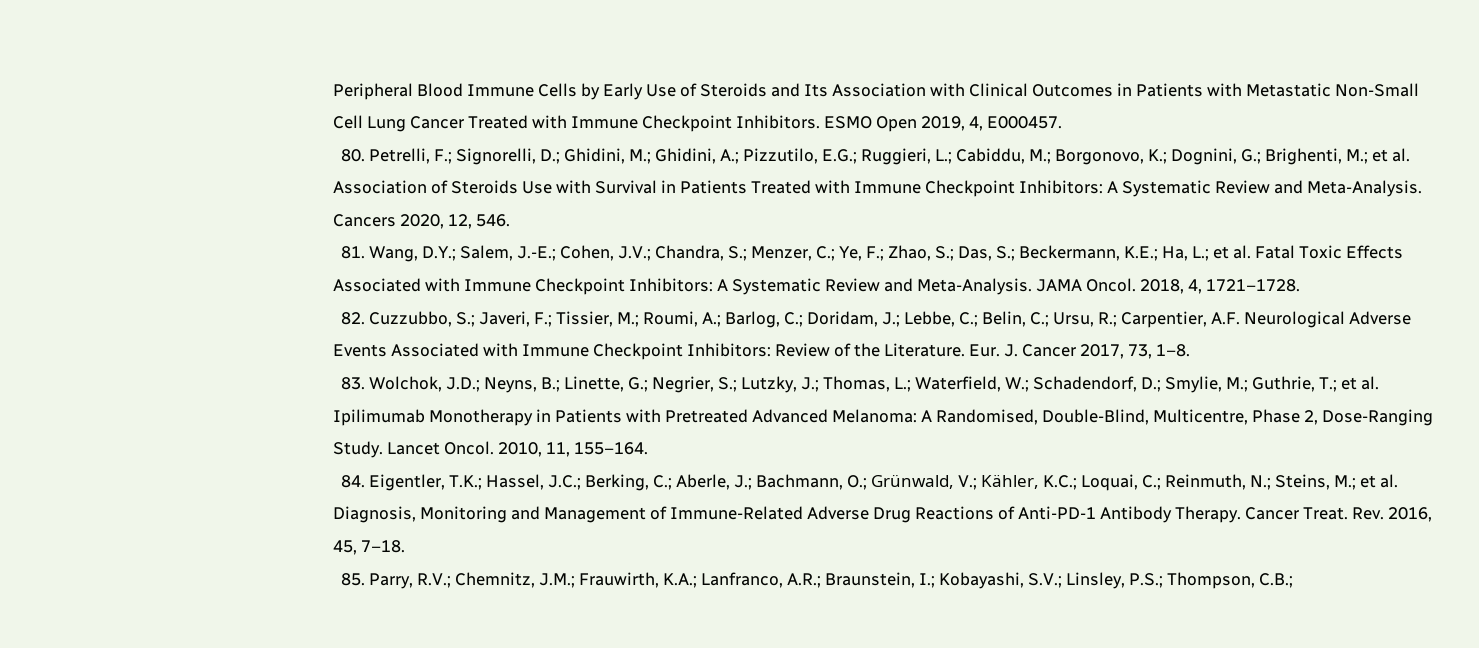Peripheral Blood Immune Cells by Early Use of Steroids and Its Association with Clinical Outcomes in Patients with Metastatic Non-Small Cell Lung Cancer Treated with Immune Checkpoint Inhibitors. ESMO Open 2019, 4, E000457.
  80. Petrelli, F.; Signorelli, D.; Ghidini, M.; Ghidini, A.; Pizzutilo, E.G.; Ruggieri, L.; Cabiddu, M.; Borgonovo, K.; Dognini, G.; Brighenti, M.; et al. Association of Steroids Use with Survival in Patients Treated with Immune Checkpoint Inhibitors: A Systematic Review and Meta-Analysis. Cancers 2020, 12, 546.
  81. Wang, D.Y.; Salem, J.-E.; Cohen, J.V.; Chandra, S.; Menzer, C.; Ye, F.; Zhao, S.; Das, S.; Beckermann, K.E.; Ha, L.; et al. Fatal Toxic Effects Associated with Immune Checkpoint Inhibitors: A Systematic Review and Meta-Analysis. JAMA Oncol. 2018, 4, 1721–1728.
  82. Cuzzubbo, S.; Javeri, F.; Tissier, M.; Roumi, A.; Barlog, C.; Doridam, J.; Lebbe, C.; Belin, C.; Ursu, R.; Carpentier, A.F. Neurological Adverse Events Associated with Immune Checkpoint Inhibitors: Review of the Literature. Eur. J. Cancer 2017, 73, 1–8.
  83. Wolchok, J.D.; Neyns, B.; Linette, G.; Negrier, S.; Lutzky, J.; Thomas, L.; Waterfield, W.; Schadendorf, D.; Smylie, M.; Guthrie, T.; et al. Ipilimumab Monotherapy in Patients with Pretreated Advanced Melanoma: A Randomised, Double-Blind, Multicentre, Phase 2, Dose-Ranging Study. Lancet Oncol. 2010, 11, 155–164.
  84. Eigentler, T.K.; Hassel, J.C.; Berking, C.; Aberle, J.; Bachmann, O.; Grünwald, V.; Kähler, K.C.; Loquai, C.; Reinmuth, N.; Steins, M.; et al. Diagnosis, Monitoring and Management of Immune-Related Adverse Drug Reactions of Anti-PD-1 Antibody Therapy. Cancer Treat. Rev. 2016, 45, 7–18.
  85. Parry, R.V.; Chemnitz, J.M.; Frauwirth, K.A.; Lanfranco, A.R.; Braunstein, I.; Kobayashi, S.V.; Linsley, P.S.; Thompson, C.B.;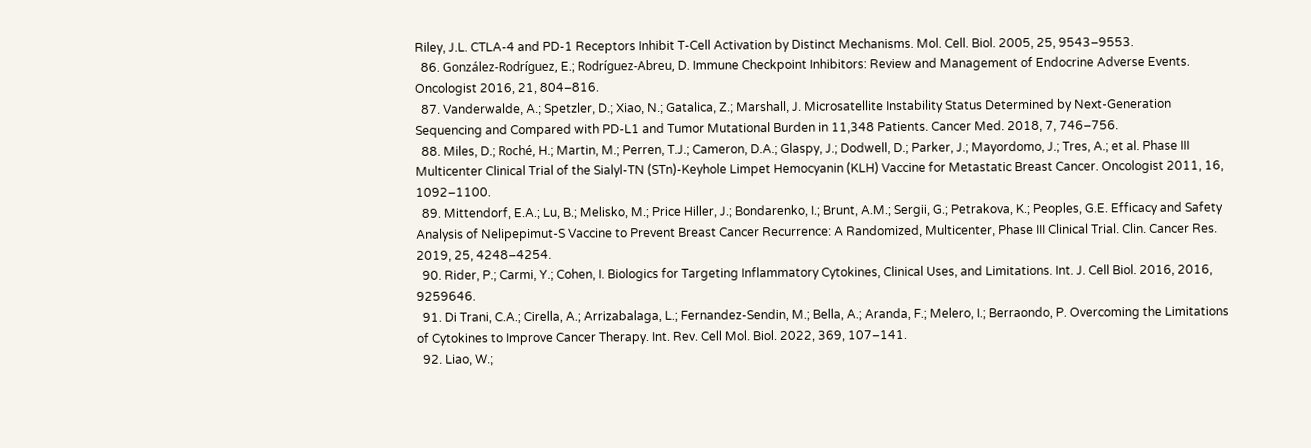Riley, J.L. CTLA-4 and PD-1 Receptors Inhibit T-Cell Activation by Distinct Mechanisms. Mol. Cell. Biol. 2005, 25, 9543–9553.
  86. González-Rodríguez, E.; Rodríguez-Abreu, D. Immune Checkpoint Inhibitors: Review and Management of Endocrine Adverse Events. Oncologist 2016, 21, 804–816.
  87. Vanderwalde, A.; Spetzler, D.; Xiao, N.; Gatalica, Z.; Marshall, J. Microsatellite Instability Status Determined by Next-Generation Sequencing and Compared with PD-L1 and Tumor Mutational Burden in 11,348 Patients. Cancer Med. 2018, 7, 746–756.
  88. Miles, D.; Roché, H.; Martin, M.; Perren, T.J.; Cameron, D.A.; Glaspy, J.; Dodwell, D.; Parker, J.; Mayordomo, J.; Tres, A.; et al. Phase III Multicenter Clinical Trial of the Sialyl-TN (STn)-Keyhole Limpet Hemocyanin (KLH) Vaccine for Metastatic Breast Cancer. Oncologist 2011, 16, 1092–1100.
  89. Mittendorf, E.A.; Lu, B.; Melisko, M.; Price Hiller, J.; Bondarenko, I.; Brunt, A.M.; Sergii, G.; Petrakova, K.; Peoples, G.E. Efficacy and Safety Analysis of Nelipepimut-S Vaccine to Prevent Breast Cancer Recurrence: A Randomized, Multicenter, Phase III Clinical Trial. Clin. Cancer Res. 2019, 25, 4248–4254.
  90. Rider, P.; Carmi, Y.; Cohen, I. Biologics for Targeting Inflammatory Cytokines, Clinical Uses, and Limitations. Int. J. Cell Biol. 2016, 2016, 9259646.
  91. Di Trani, C.A.; Cirella, A.; Arrizabalaga, L.; Fernandez-Sendin, M.; Bella, A.; Aranda, F.; Melero, I.; Berraondo, P. Overcoming the Limitations of Cytokines to Improve Cancer Therapy. Int. Rev. Cell Mol. Biol. 2022, 369, 107–141.
  92. Liao, W.;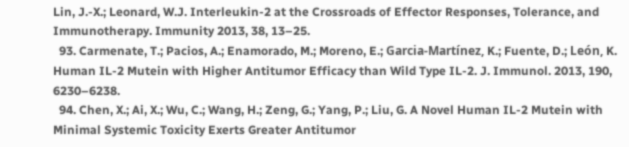Lin, J.-X.; Leonard, W.J. Interleukin-2 at the Crossroads of Effector Responses, Tolerance, and Immunotherapy. Immunity 2013, 38, 13–25.
  93. Carmenate, T.; Pacios, A.; Enamorado, M.; Moreno, E.; Garcia-Martínez, K.; Fuente, D.; León, K. Human IL-2 Mutein with Higher Antitumor Efficacy than Wild Type IL-2. J. Immunol. 2013, 190, 6230–6238.
  94. Chen, X.; Ai, X.; Wu, C.; Wang, H.; Zeng, G.; Yang, P.; Liu, G. A Novel Human IL-2 Mutein with Minimal Systemic Toxicity Exerts Greater Antitumor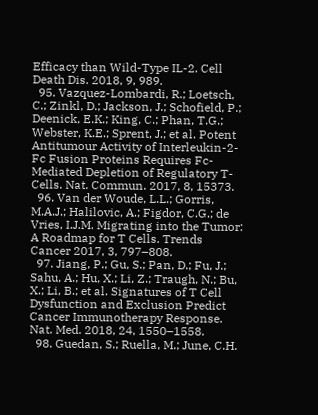Efficacy than Wild-Type IL-2. Cell Death Dis. 2018, 9, 989.
  95. Vazquez-Lombardi, R.; Loetsch, C.; Zinkl, D.; Jackson, J.; Schofield, P.; Deenick, E.K.; King, C.; Phan, T.G.; Webster, K.E.; Sprent, J.; et al. Potent Antitumour Activity of Interleukin-2-Fc Fusion Proteins Requires Fc-Mediated Depletion of Regulatory T-Cells. Nat. Commun. 2017, 8, 15373.
  96. Van der Woude, L.L.; Gorris, M.A.J.; Halilovic, A.; Figdor, C.G.; de Vries, I.J.M. Migrating into the Tumor: A Roadmap for T Cells. Trends Cancer 2017, 3, 797–808.
  97. Jiang, P.; Gu, S.; Pan, D.; Fu, J.; Sahu, A.; Hu, X.; Li, Z.; Traugh, N.; Bu, X.; Li, B.; et al. Signatures of T Cell Dysfunction and Exclusion Predict Cancer Immunotherapy Response. Nat. Med. 2018, 24, 1550–1558.
  98. Guedan, S.; Ruella, M.; June, C.H.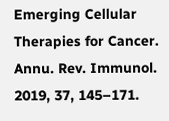Emerging Cellular Therapies for Cancer. Annu. Rev. Immunol. 2019, 37, 145–171.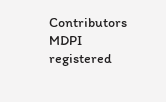Contributors MDPI registered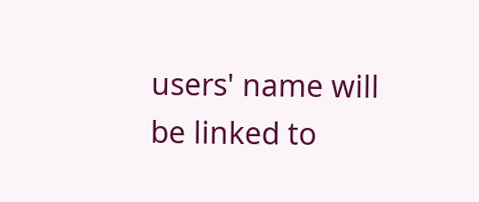users' name will be linked to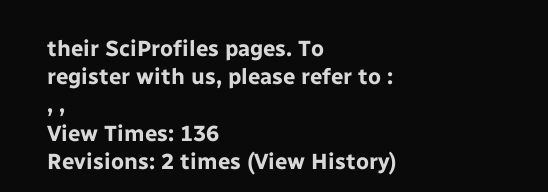their SciProfiles pages. To register with us, please refer to : , ,
View Times: 136
Revisions: 2 times (View History)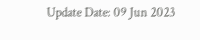Update Date: 09 Jun 2023